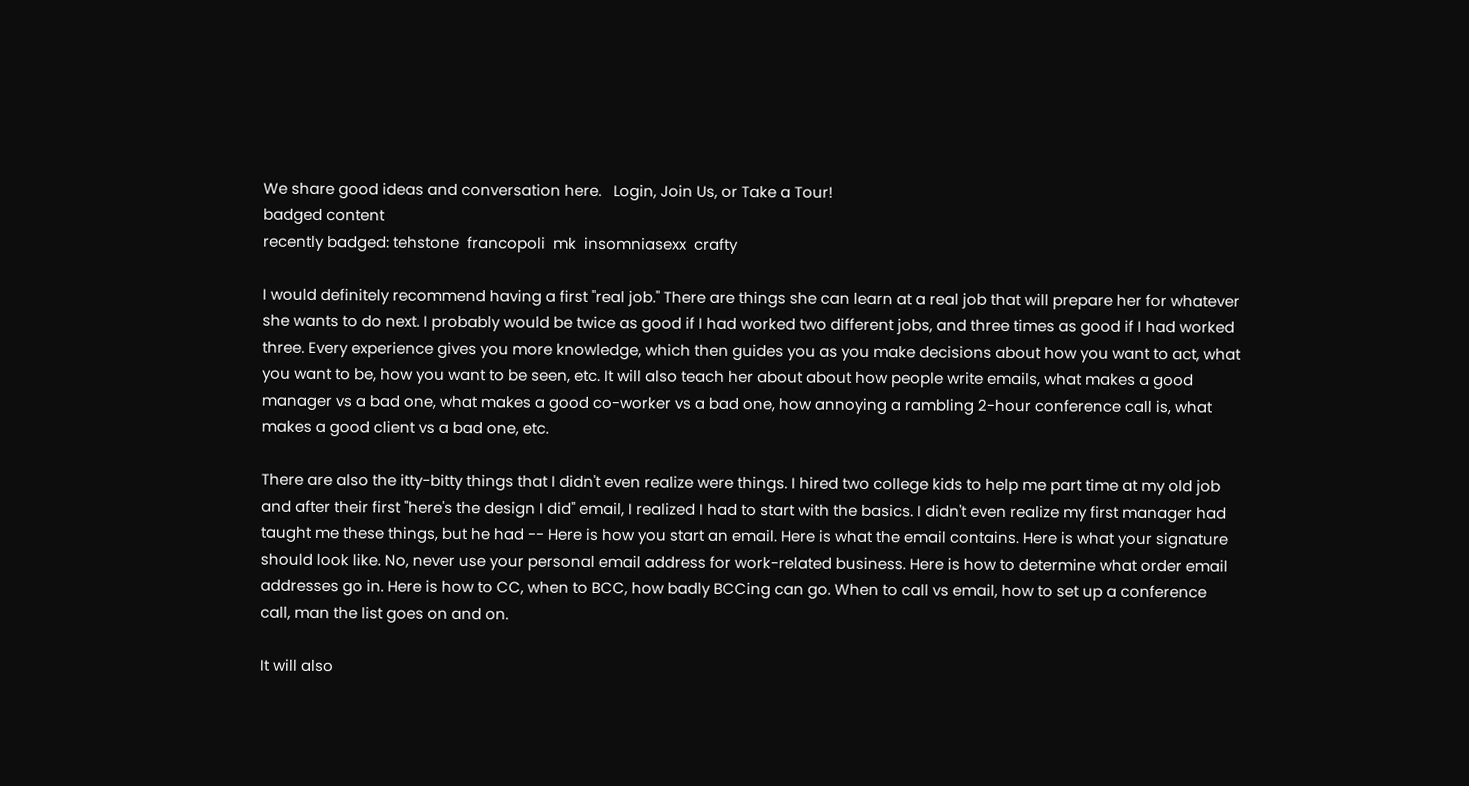We share good ideas and conversation here.   Login, Join Us, or Take a Tour!
badged content
recently badged: tehstone  francopoli  mk  insomniasexx  crafty

I would definitely recommend having a first "real job." There are things she can learn at a real job that will prepare her for whatever she wants to do next. I probably would be twice as good if I had worked two different jobs, and three times as good if I had worked three. Every experience gives you more knowledge, which then guides you as you make decisions about how you want to act, what you want to be, how you want to be seen, etc. It will also teach her about about how people write emails, what makes a good manager vs a bad one, what makes a good co-worker vs a bad one, how annoying a rambling 2-hour conference call is, what makes a good client vs a bad one, etc.

There are also the itty-bitty things that I didn't even realize were things. I hired two college kids to help me part time at my old job and after their first "here's the design I did" email, I realized I had to start with the basics. I didn't even realize my first manager had taught me these things, but he had -- Here is how you start an email. Here is what the email contains. Here is what your signature should look like. No, never use your personal email address for work-related business. Here is how to determine what order email addresses go in. Here is how to CC, when to BCC, how badly BCCing can go. When to call vs email, how to set up a conference call, man the list goes on and on.

It will also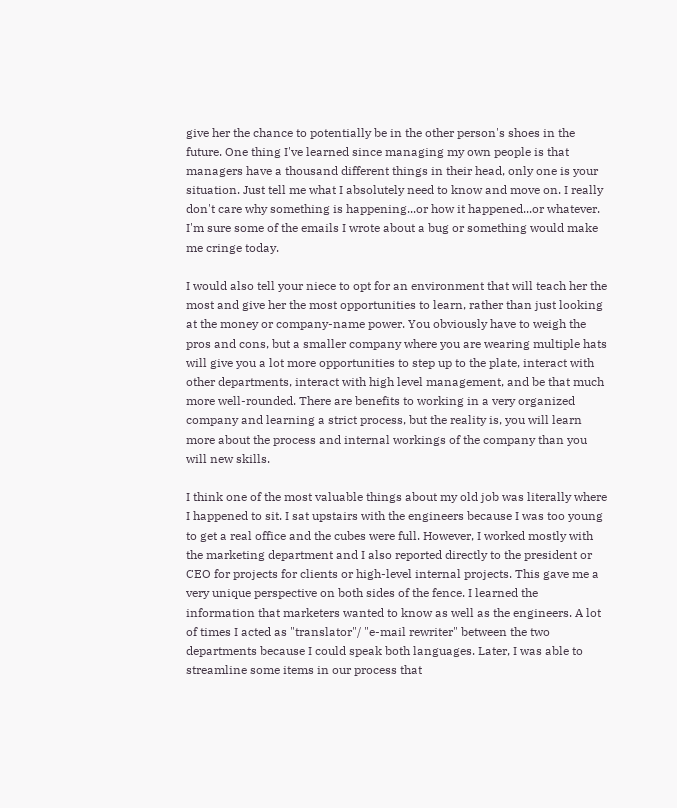give her the chance to potentially be in the other person's shoes in the future. One thing I've learned since managing my own people is that managers have a thousand different things in their head, only one is your situation. Just tell me what I absolutely need to know and move on. I really don't care why something is happening...or how it happened...or whatever. I'm sure some of the emails I wrote about a bug or something would make me cringe today.

I would also tell your niece to opt for an environment that will teach her the most and give her the most opportunities to learn, rather than just looking at the money or company-name power. You obviously have to weigh the pros and cons, but a smaller company where you are wearing multiple hats will give you a lot more opportunities to step up to the plate, interact with other departments, interact with high level management, and be that much more well-rounded. There are benefits to working in a very organized company and learning a strict process, but the reality is, you will learn more about the process and internal workings of the company than you will new skills.

I think one of the most valuable things about my old job was literally where I happened to sit. I sat upstairs with the engineers because I was too young to get a real office and the cubes were full. However, I worked mostly with the marketing department and I also reported directly to the president or CEO for projects for clients or high-level internal projects. This gave me a very unique perspective on both sides of the fence. I learned the information that marketers wanted to know as well as the engineers. A lot of times I acted as "translator"/ "e-mail rewriter" between the two departments because I could speak both languages. Later, I was able to streamline some items in our process that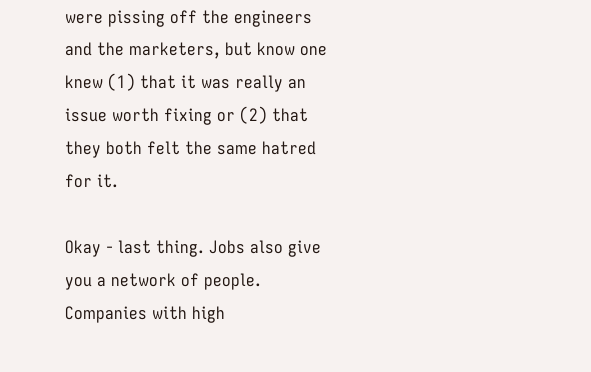were pissing off the engineers and the marketers, but know one knew (1) that it was really an issue worth fixing or (2) that they both felt the same hatred for it.

Okay - last thing. Jobs also give you a network of people. Companies with high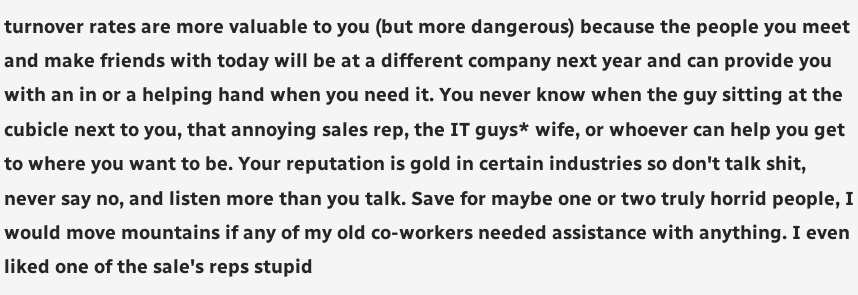turnover rates are more valuable to you (but more dangerous) because the people you meet and make friends with today will be at a different company next year and can provide you with an in or a helping hand when you need it. You never know when the guy sitting at the cubicle next to you, that annoying sales rep, the IT guys* wife, or whoever can help you get to where you want to be. Your reputation is gold in certain industries so don't talk shit, never say no, and listen more than you talk. Save for maybe one or two truly horrid people, I would move mountains if any of my old co-workers needed assistance with anything. I even liked one of the sale's reps stupid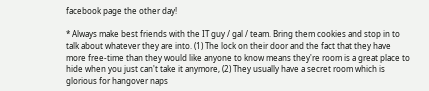facebook page the other day!

* Always make best friends with the IT guy / gal / team. Bring them cookies and stop in to talk about whatever they are into. (1) The lock on their door and the fact that they have more free-time than they would like anyone to know means they're room is a great place to hide when you just can't take it anymore, (2) They usually have a secret room which is glorious for hangover naps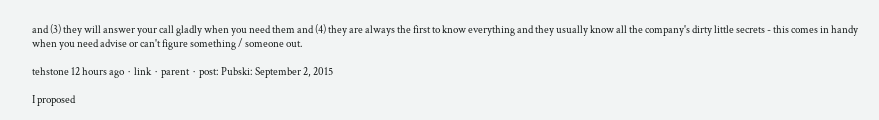and (3) they will answer your call gladly when you need them and (4) they are always the first to know everything and they usually know all the company's dirty little secrets - this comes in handy when you need advise or can't figure something / someone out.

tehstone 12 hours ago  ·  link  ·  parent  ·  post: Pubski: September 2, 2015

I proposed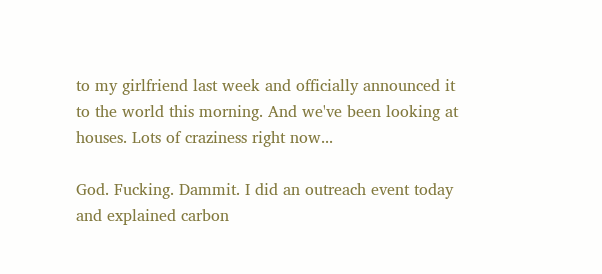to my girlfriend last week and officially announced it to the world this morning. And we've been looking at houses. Lots of craziness right now...

God. Fucking. Dammit. I did an outreach event today and explained carbon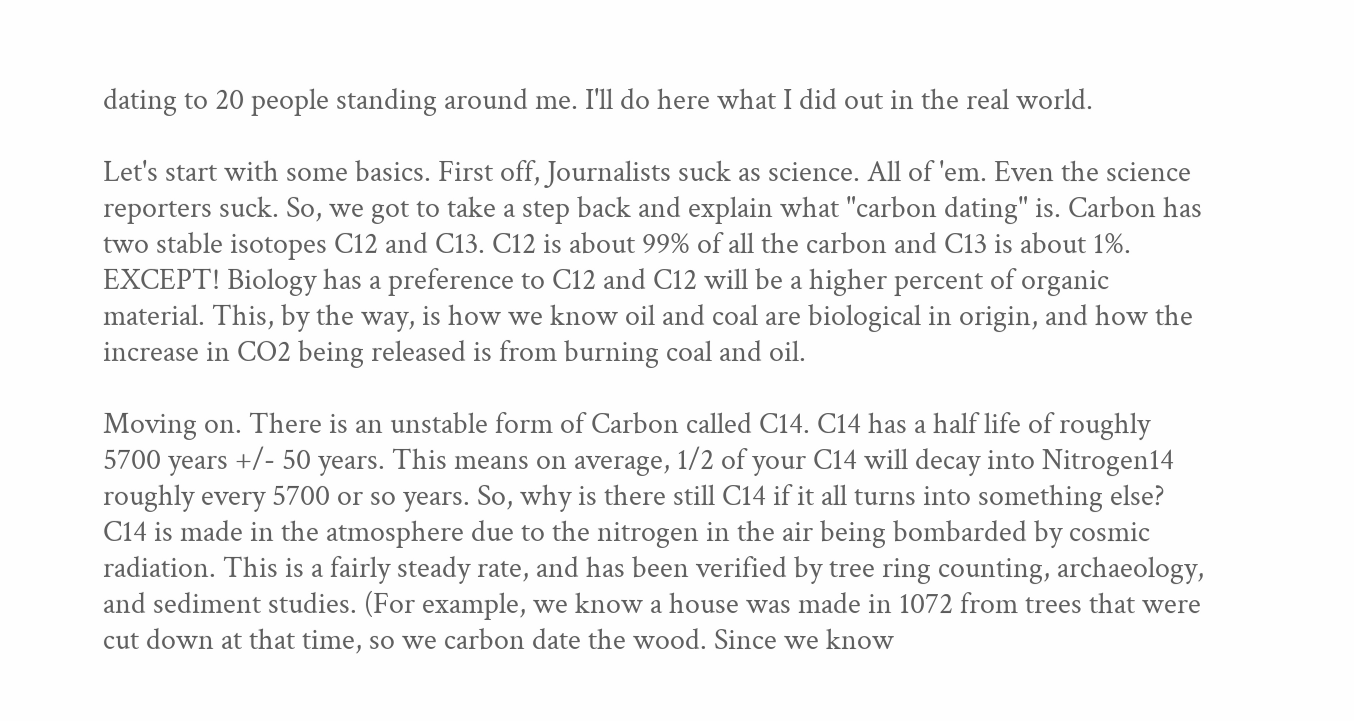dating to 20 people standing around me. I'll do here what I did out in the real world.

Let's start with some basics. First off, Journalists suck as science. All of 'em. Even the science reporters suck. So, we got to take a step back and explain what "carbon dating" is. Carbon has two stable isotopes C12 and C13. C12 is about 99% of all the carbon and C13 is about 1%. EXCEPT! Biology has a preference to C12 and C12 will be a higher percent of organic material. This, by the way, is how we know oil and coal are biological in origin, and how the increase in CO2 being released is from burning coal and oil.

Moving on. There is an unstable form of Carbon called C14. C14 has a half life of roughly 5700 years +/- 50 years. This means on average, 1/2 of your C14 will decay into Nitrogen14 roughly every 5700 or so years. So, why is there still C14 if it all turns into something else? C14 is made in the atmosphere due to the nitrogen in the air being bombarded by cosmic radiation. This is a fairly steady rate, and has been verified by tree ring counting, archaeology, and sediment studies. (For example, we know a house was made in 1072 from trees that were cut down at that time, so we carbon date the wood. Since we know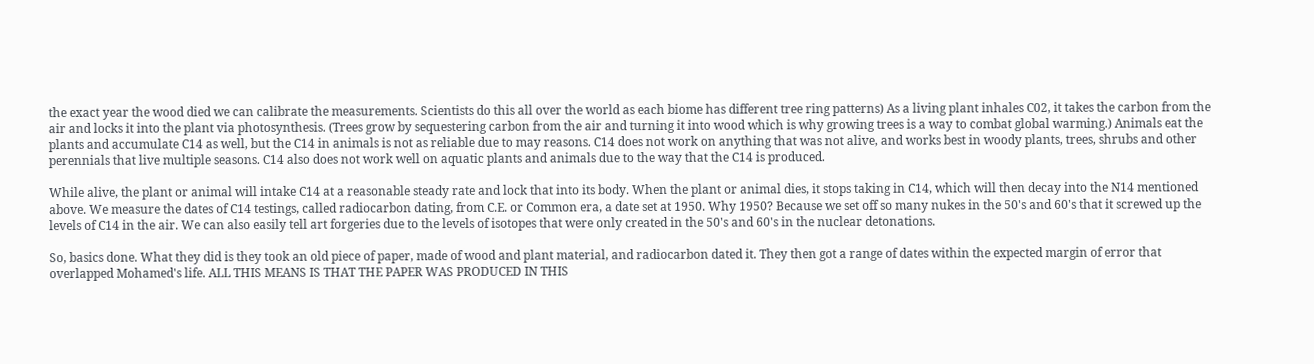the exact year the wood died we can calibrate the measurements. Scientists do this all over the world as each biome has different tree ring patterns) As a living plant inhales C02, it takes the carbon from the air and locks it into the plant via photosynthesis. (Trees grow by sequestering carbon from the air and turning it into wood which is why growing trees is a way to combat global warming.) Animals eat the plants and accumulate C14 as well, but the C14 in animals is not as reliable due to may reasons. C14 does not work on anything that was not alive, and works best in woody plants, trees, shrubs and other perennials that live multiple seasons. C14 also does not work well on aquatic plants and animals due to the way that the C14 is produced.

While alive, the plant or animal will intake C14 at a reasonable steady rate and lock that into its body. When the plant or animal dies, it stops taking in C14, which will then decay into the N14 mentioned above. We measure the dates of C14 testings, called radiocarbon dating, from C.E. or Common era, a date set at 1950. Why 1950? Because we set off so many nukes in the 50's and 60's that it screwed up the levels of C14 in the air. We can also easily tell art forgeries due to the levels of isotopes that were only created in the 50's and 60's in the nuclear detonations.

So, basics done. What they did is they took an old piece of paper, made of wood and plant material, and radiocarbon dated it. They then got a range of dates within the expected margin of error that overlapped Mohamed's life. ALL THIS MEANS IS THAT THE PAPER WAS PRODUCED IN THIS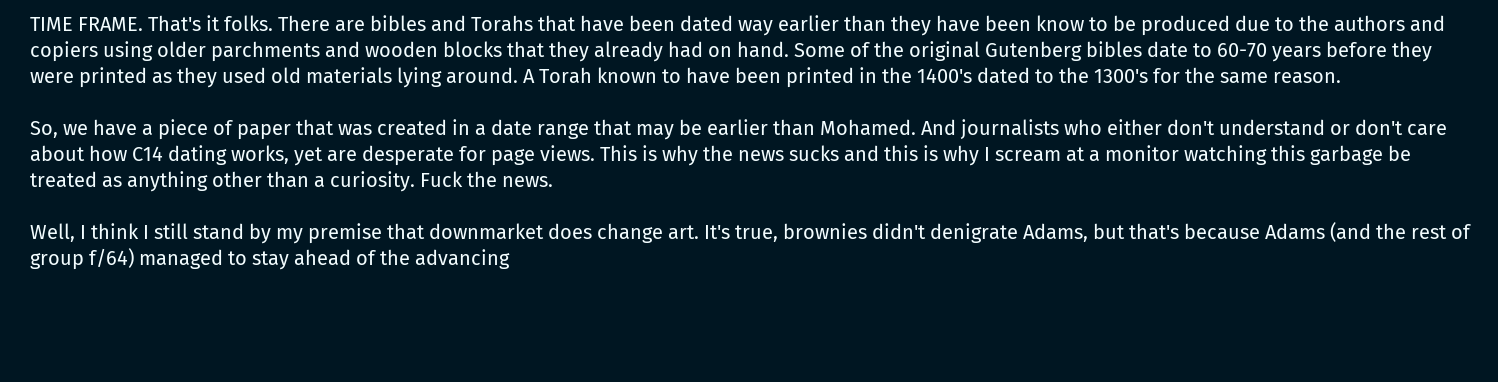TIME FRAME. That's it folks. There are bibles and Torahs that have been dated way earlier than they have been know to be produced due to the authors and copiers using older parchments and wooden blocks that they already had on hand. Some of the original Gutenberg bibles date to 60-70 years before they were printed as they used old materials lying around. A Torah known to have been printed in the 1400's dated to the 1300's for the same reason.

So, we have a piece of paper that was created in a date range that may be earlier than Mohamed. And journalists who either don't understand or don't care about how C14 dating works, yet are desperate for page views. This is why the news sucks and this is why I scream at a monitor watching this garbage be treated as anything other than a curiosity. Fuck the news.

Well, I think I still stand by my premise that downmarket does change art. It's true, brownies didn't denigrate Adams, but that's because Adams (and the rest of group f/64) managed to stay ahead of the advancing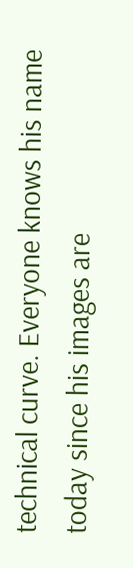technical curve. Everyone knows his name today since his images are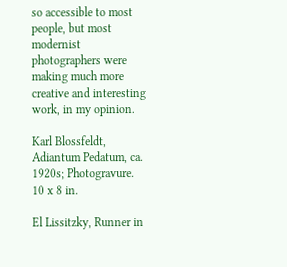so accessible to most people, but most modernist photographers were making much more creative and interesting work, in my opinion.

Karl Blossfeldt, Adiantum Pedatum, ca. 1920s; Photogravure. 10 x 8 in.

El Lissitzky, Runner in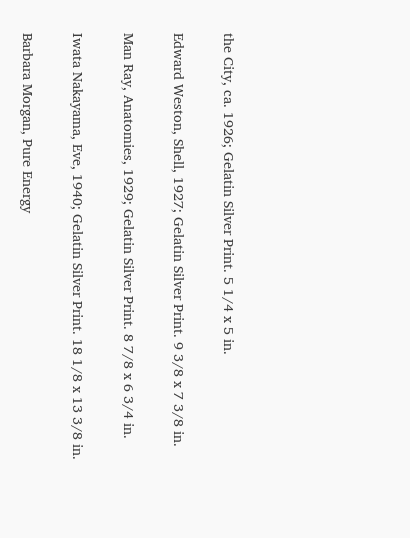the City, ca. 1926; Gelatin Silver Print. 5 1/4 x 5 in.

Edward Weston, Shell, 1927; Gelatin Silver Print. 9 3/8 x 7 3/8 in.

Man Ray, Anatomies, 1929; Gelatin Silver Print. 8 7/8 x 6 3/4 in.

Iwata Nakayama, Eve, 1940; Gelatin Silver Print. 18 1/8 x 13 3/8 in.

Barbara Morgan, Pure Energy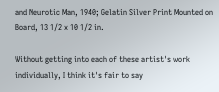and Neurotic Man, 1940; Gelatin Silver Print Mounted on Board, 13 1/2 x 10 1/2 in.

Without getting into each of these artist's work individually, I think it's fair to say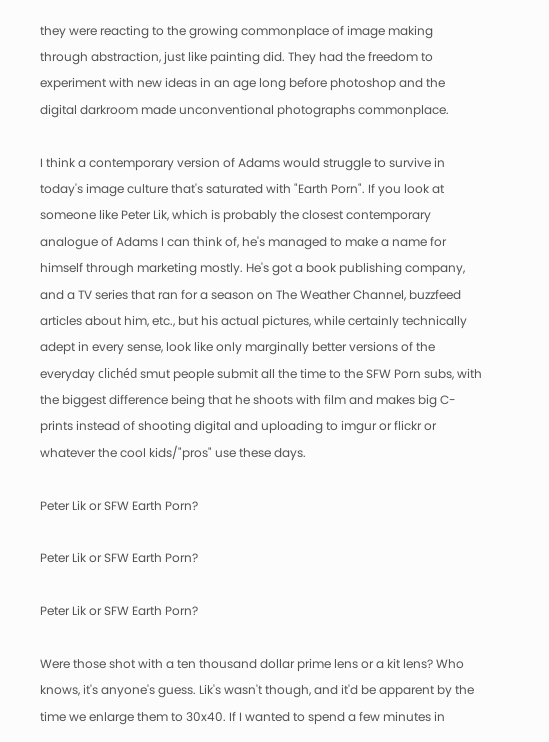they were reacting to the growing commonplace of image making through abstraction, just like painting did. They had the freedom to experiment with new ideas in an age long before photoshop and the digital darkroom made unconventional photographs commonplace.

I think a contemporary version of Adams would struggle to survive in today's image culture that's saturated with "Earth Porn". If you look at someone like Peter Lik, which is probably the closest contemporary analogue of Adams I can think of, he's managed to make a name for himself through marketing mostly. He's got a book publishing company, and a TV series that ran for a season on The Weather Channel, buzzfeed articles about him, etc., but his actual pictures, while certainly technically adept in every sense, look like only marginally better versions of the everyday clichéd smut people submit all the time to the SFW Porn subs, with the biggest difference being that he shoots with film and makes big C-prints instead of shooting digital and uploading to imgur or flickr or whatever the cool kids/"pros" use these days.

Peter Lik or SFW Earth Porn?

Peter Lik or SFW Earth Porn?

Peter Lik or SFW Earth Porn?

Were those shot with a ten thousand dollar prime lens or a kit lens? Who knows, it's anyone's guess. Lik's wasn't though, and it'd be apparent by the time we enlarge them to 30x40. If I wanted to spend a few minutes in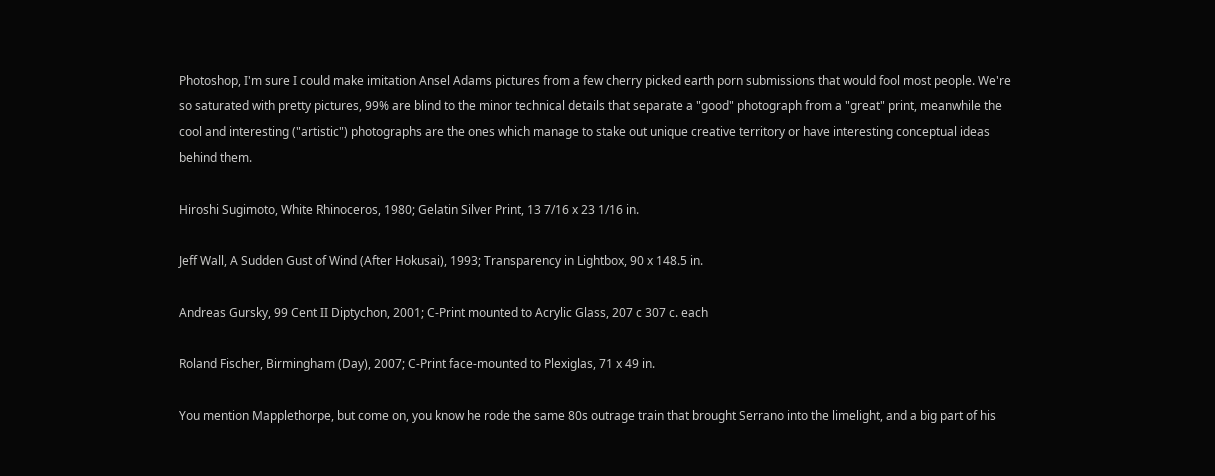Photoshop, I'm sure I could make imitation Ansel Adams pictures from a few cherry picked earth porn submissions that would fool most people. We're so saturated with pretty pictures, 99% are blind to the minor technical details that separate a "good" photograph from a "great" print, meanwhile the cool and interesting ("artistic") photographs are the ones which manage to stake out unique creative territory or have interesting conceptual ideas behind them.

Hiroshi Sugimoto, White Rhinoceros, 1980; Gelatin Silver Print, 13 7/16 x 23 1/16 in.

Jeff Wall, A Sudden Gust of Wind (After Hokusai), 1993; Transparency in Lightbox, 90 x 148.5 in.

Andreas Gursky, 99 Cent II Diptychon, 2001; C-Print mounted to Acrylic Glass, 207 c 307 c. each

Roland Fischer, Birmingham (Day), 2007; C-Print face-mounted to Plexiglas, 71 x 49 in.

You mention Mapplethorpe, but come on, you know he rode the same 80s outrage train that brought Serrano into the limelight, and a big part of his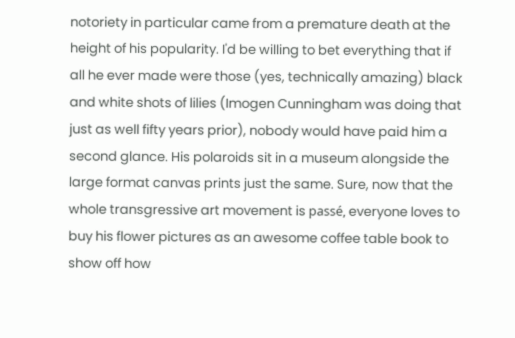notoriety in particular came from a premature death at the height of his popularity. I'd be willing to bet everything that if all he ever made were those (yes, technically amazing) black and white shots of lilies (Imogen Cunningham was doing that just as well fifty years prior), nobody would have paid him a second glance. His polaroids sit in a museum alongside the large format canvas prints just the same. Sure, now that the whole transgressive art movement is passé, everyone loves to buy his flower pictures as an awesome coffee table book to show off how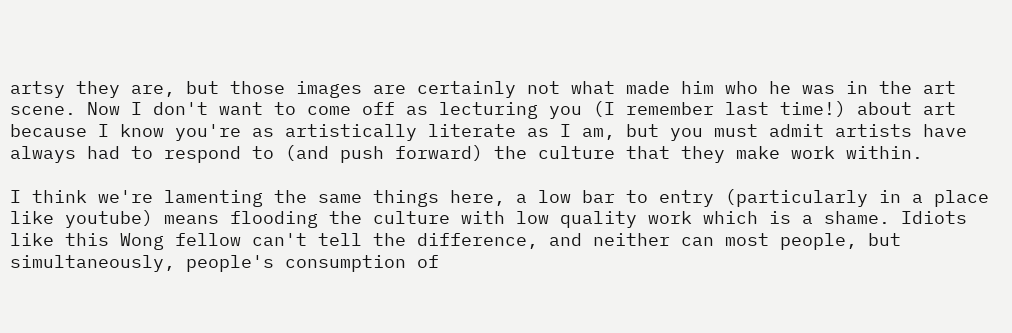artsy they are, but those images are certainly not what made him who he was in the art scene. Now I don't want to come off as lecturing you (I remember last time!) about art because I know you're as artistically literate as I am, but you must admit artists have always had to respond to (and push forward) the culture that they make work within.

I think we're lamenting the same things here, a low bar to entry (particularly in a place like youtube) means flooding the culture with low quality work which is a shame. Idiots like this Wong fellow can't tell the difference, and neither can most people, but simultaneously, people's consumption of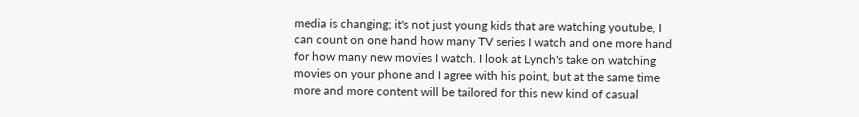media is changing; it's not just young kids that are watching youtube, I can count on one hand how many TV series I watch and one more hand for how many new movies I watch. I look at Lynch's take on watching movies on your phone and I agree with his point, but at the same time more and more content will be tailored for this new kind of casual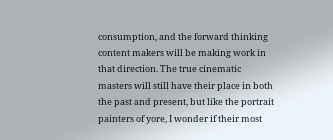consumption, and the forward thinking content makers will be making work in that direction. The true cinematic masters will still have their place in both the past and present, but like the portrait painters of yore, I wonder if their most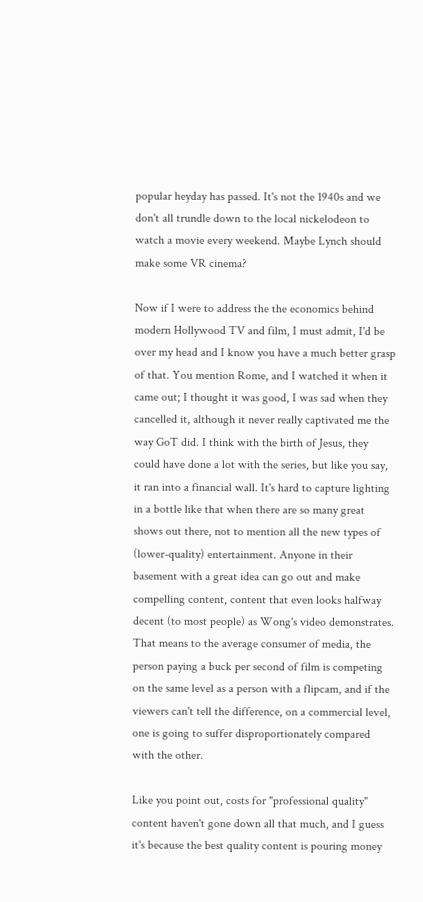popular heyday has passed. It's not the 1940s and we don't all trundle down to the local nickelodeon to watch a movie every weekend. Maybe Lynch should make some VR cinema?

Now if I were to address the the economics behind modern Hollywood TV and film, I must admit, I'd be over my head and I know you have a much better grasp of that. You mention Rome, and I watched it when it came out; I thought it was good, I was sad when they cancelled it, although it never really captivated me the way GoT did. I think with the birth of Jesus, they could have done a lot with the series, but like you say, it ran into a financial wall. It's hard to capture lighting in a bottle like that when there are so many great shows out there, not to mention all the new types of (lower-quality) entertainment. Anyone in their basement with a great idea can go out and make compelling content, content that even looks halfway decent (to most people) as Wong's video demonstrates. That means to the average consumer of media, the person paying a buck per second of film is competing on the same level as a person with a flipcam, and if the viewers can't tell the difference, on a commercial level, one is going to suffer disproportionately compared with the other.

Like you point out, costs for "professional quality" content haven't gone down all that much, and I guess it's because the best quality content is pouring money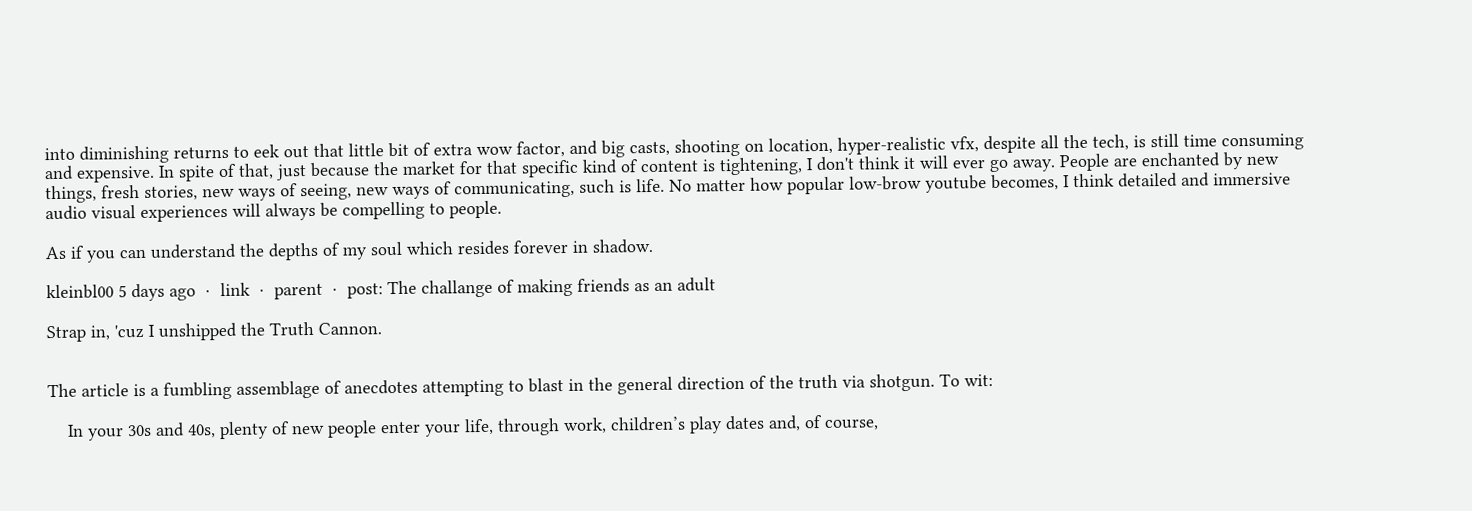into diminishing returns to eek out that little bit of extra wow factor, and big casts, shooting on location, hyper-realistic vfx, despite all the tech, is still time consuming and expensive. In spite of that, just because the market for that specific kind of content is tightening, I don't think it will ever go away. People are enchanted by new things, fresh stories, new ways of seeing, new ways of communicating, such is life. No matter how popular low-brow youtube becomes, I think detailed and immersive audio visual experiences will always be compelling to people.

As if you can understand the depths of my soul which resides forever in shadow.

kleinbl00 5 days ago  ·  link  ·  parent  ·  post: The challange of making friends as an adult

Strap in, 'cuz I unshipped the Truth Cannon.


The article is a fumbling assemblage of anecdotes attempting to blast in the general direction of the truth via shotgun. To wit:

    In your 30s and 40s, plenty of new people enter your life, through work, children’s play dates and, of course,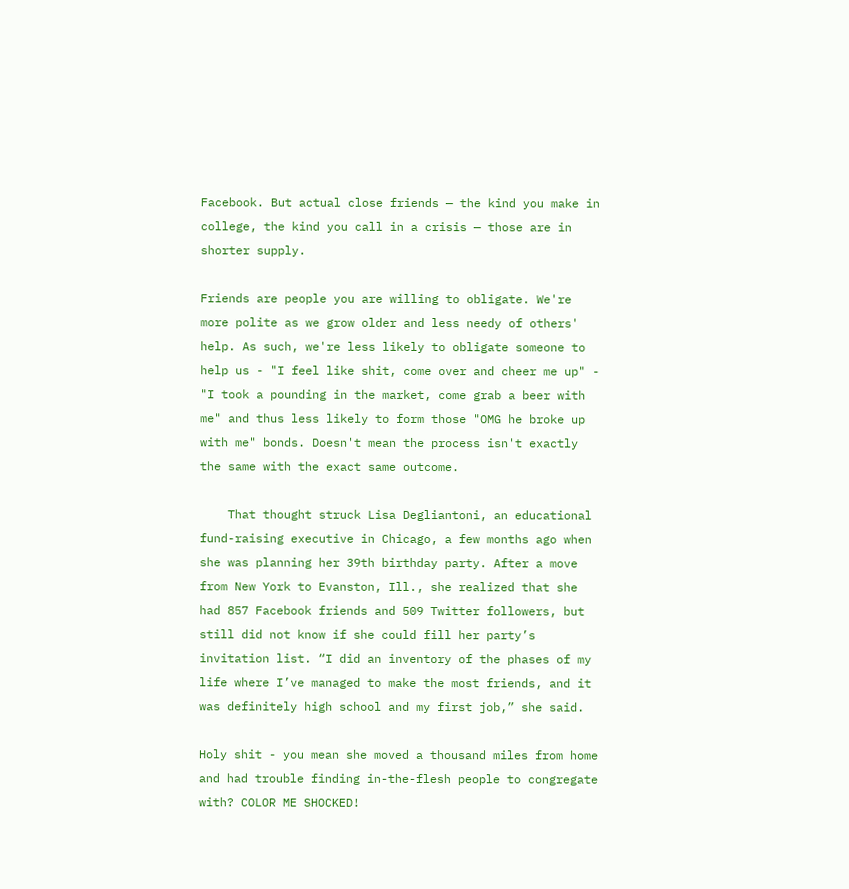Facebook. But actual close friends — the kind you make in college, the kind you call in a crisis — those are in shorter supply.

Friends are people you are willing to obligate. We're more polite as we grow older and less needy of others' help. As such, we're less likely to obligate someone to help us - "I feel like shit, come over and cheer me up" - "I took a pounding in the market, come grab a beer with me" and thus less likely to form those "OMG he broke up with me" bonds. Doesn't mean the process isn't exactly the same with the exact same outcome.

    That thought struck Lisa Degliantoni, an educational fund-raising executive in Chicago, a few months ago when she was planning her 39th birthday party. After a move from New York to Evanston, Ill., she realized that she had 857 Facebook friends and 509 Twitter followers, but still did not know if she could fill her party’s invitation list. “I did an inventory of the phases of my life where I’ve managed to make the most friends, and it was definitely high school and my first job,” she said.

Holy shit - you mean she moved a thousand miles from home and had trouble finding in-the-flesh people to congregate with? COLOR ME SHOCKED!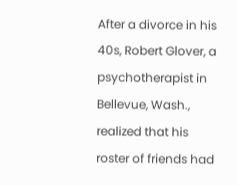After a divorce in his 40s, Robert Glover, a psychotherapist in Bellevue, Wash., realized that his roster of friends had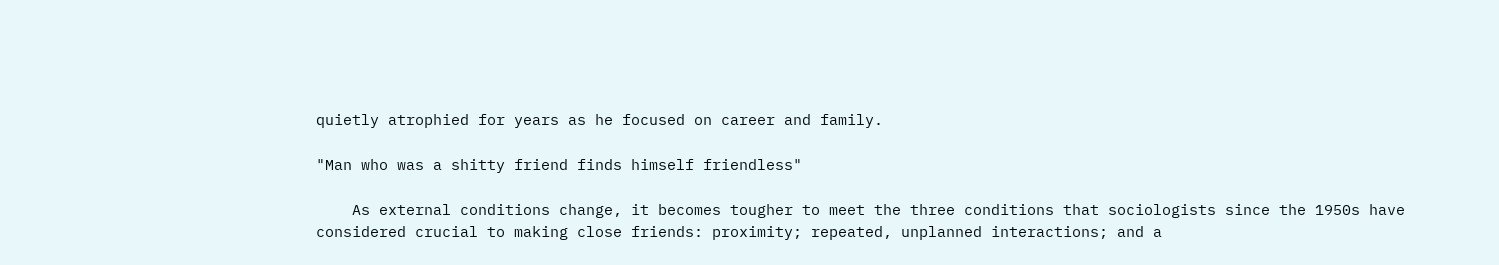quietly atrophied for years as he focused on career and family.

"Man who was a shitty friend finds himself friendless"

    As external conditions change, it becomes tougher to meet the three conditions that sociologists since the 1950s have considered crucial to making close friends: proximity; repeated, unplanned interactions; and a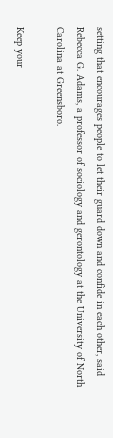setting that encourages people to let their guard down and confide in each other, said Rebecca G. Adams, a professor of sociology and gerontology at the University of North Carolina at Greensboro.

Keep your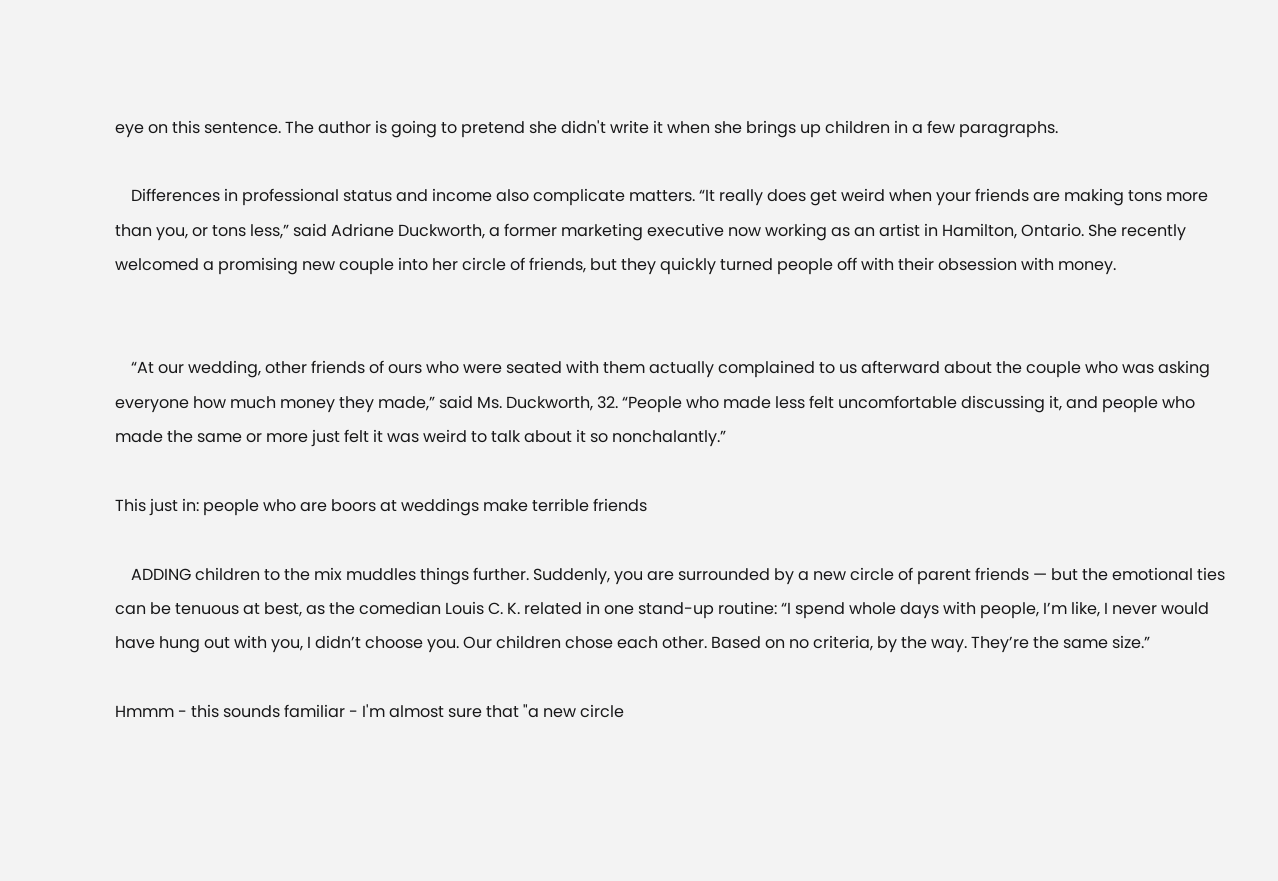eye on this sentence. The author is going to pretend she didn't write it when she brings up children in a few paragraphs.

    Differences in professional status and income also complicate matters. “It really does get weird when your friends are making tons more than you, or tons less,” said Adriane Duckworth, a former marketing executive now working as an artist in Hamilton, Ontario. She recently welcomed a promising new couple into her circle of friends, but they quickly turned people off with their obsession with money.


    “At our wedding, other friends of ours who were seated with them actually complained to us afterward about the couple who was asking everyone how much money they made,” said Ms. Duckworth, 32. “People who made less felt uncomfortable discussing it, and people who made the same or more just felt it was weird to talk about it so nonchalantly.”

This just in: people who are boors at weddings make terrible friends

    ADDING children to the mix muddles things further. Suddenly, you are surrounded by a new circle of parent friends — but the emotional ties can be tenuous at best, as the comedian Louis C. K. related in one stand-up routine: “I spend whole days with people, I’m like, I never would have hung out with you, I didn’t choose you. Our children chose each other. Based on no criteria, by the way. They’re the same size.”

Hmmm - this sounds familiar - I'm almost sure that "a new circle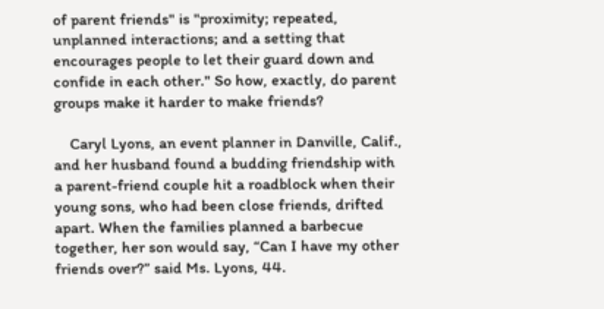of parent friends" is "proximity; repeated, unplanned interactions; and a setting that encourages people to let their guard down and confide in each other." So how, exactly, do parent groups make it harder to make friends?

    Caryl Lyons, an event planner in Danville, Calif., and her husband found a budding friendship with a parent-friend couple hit a roadblock when their young sons, who had been close friends, drifted apart. When the families planned a barbecue together, her son would say, “Can I have my other friends over?” said Ms. Lyons, 44.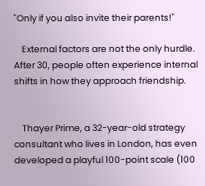"Only if you also invite their parents!"

    External factors are not the only hurdle. After 30, people often experience internal shifts in how they approach friendship.


    Thayer Prime, a 32-year-old strategy consultant who lives in London, has even developed a playful 100-point scale (100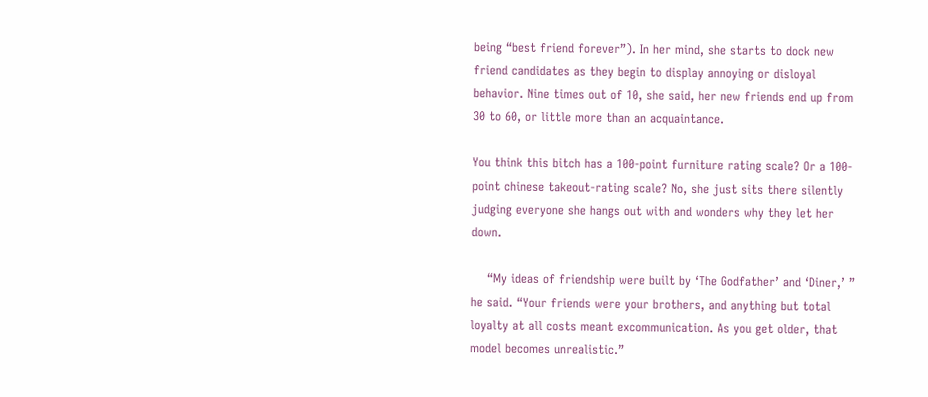being “best friend forever”). In her mind, she starts to dock new friend candidates as they begin to display annoying or disloyal behavior. Nine times out of 10, she said, her new friends end up from 30 to 60, or little more than an acquaintance.

You think this bitch has a 100-point furniture rating scale? Or a 100-point chinese takeout-rating scale? No, she just sits there silently judging everyone she hangs out with and wonders why they let her down.

    “My ideas of friendship were built by ‘The Godfather’ and ‘Diner,’ ” he said. “Your friends were your brothers, and anything but total loyalty at all costs meant excommunication. As you get older, that model becomes unrealistic.”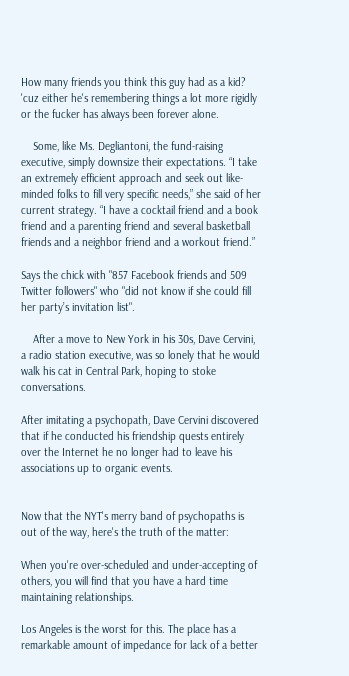How many friends you think this guy had as a kid? 'cuz either he's remembering things a lot more rigidly or the fucker has always been forever alone.

    Some, like Ms. Degliantoni, the fund-raising executive, simply downsize their expectations. “I take an extremely efficient approach and seek out like-minded folks to fill very specific needs,” she said of her current strategy. “I have a cocktail friend and a book friend and a parenting friend and several basketball friends and a neighbor friend and a workout friend.”

Says the chick with "857 Facebook friends and 509 Twitter followers" who "did not know if she could fill her party’s invitation list".

    After a move to New York in his 30s, Dave Cervini, a radio station executive, was so lonely that he would walk his cat in Central Park, hoping to stoke conversations.

After imitating a psychopath, Dave Cervini discovered that if he conducted his friendship quests entirely over the Internet he no longer had to leave his associations up to organic events.


Now that the NYT's merry band of psychopaths is out of the way, here's the truth of the matter:

When you're over-scheduled and under-accepting of others, you will find that you have a hard time maintaining relationships.

Los Angeles is the worst for this. The place has a remarkable amount of impedance for lack of a better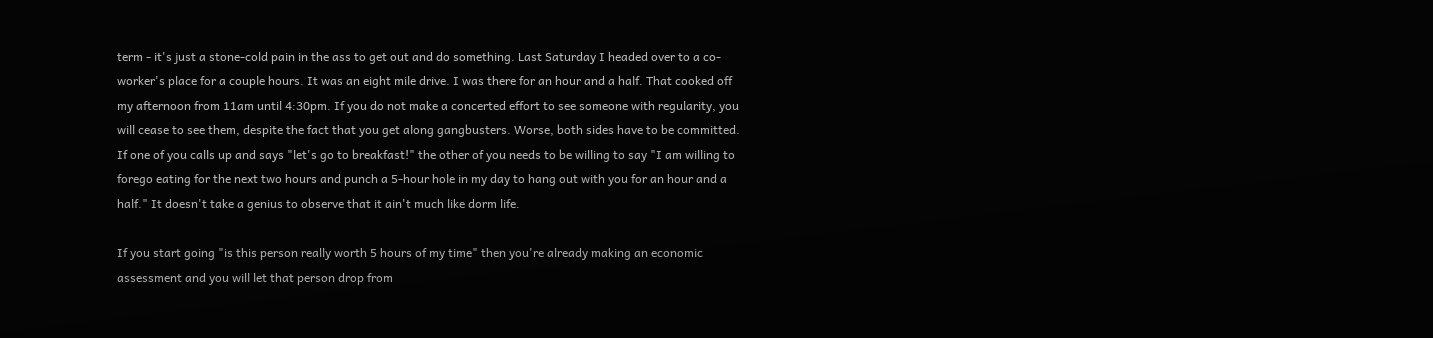term - it's just a stone-cold pain in the ass to get out and do something. Last Saturday I headed over to a co-worker's place for a couple hours. It was an eight mile drive. I was there for an hour and a half. That cooked off my afternoon from 11am until 4:30pm. If you do not make a concerted effort to see someone with regularity, you will cease to see them, despite the fact that you get along gangbusters. Worse, both sides have to be committed. If one of you calls up and says "let's go to breakfast!" the other of you needs to be willing to say "I am willing to forego eating for the next two hours and punch a 5-hour hole in my day to hang out with you for an hour and a half." It doesn't take a genius to observe that it ain't much like dorm life.

If you start going "is this person really worth 5 hours of my time" then you're already making an economic assessment and you will let that person drop from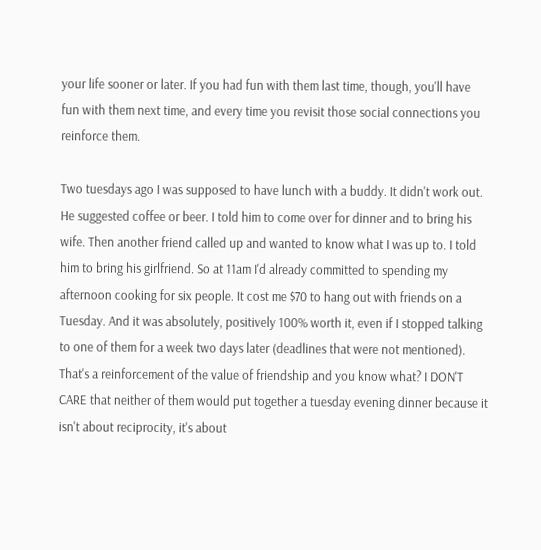your life sooner or later. If you had fun with them last time, though, you'll have fun with them next time, and every time you revisit those social connections you reinforce them.

Two tuesdays ago I was supposed to have lunch with a buddy. It didn't work out. He suggested coffee or beer. I told him to come over for dinner and to bring his wife. Then another friend called up and wanted to know what I was up to. I told him to bring his girlfriend. So at 11am I'd already committed to spending my afternoon cooking for six people. It cost me $70 to hang out with friends on a Tuesday. And it was absolutely, positively 100% worth it, even if I stopped talking to one of them for a week two days later (deadlines that were not mentioned). That's a reinforcement of the value of friendship and you know what? I DON'T CARE that neither of them would put together a tuesday evening dinner because it isn't about reciprocity, it's about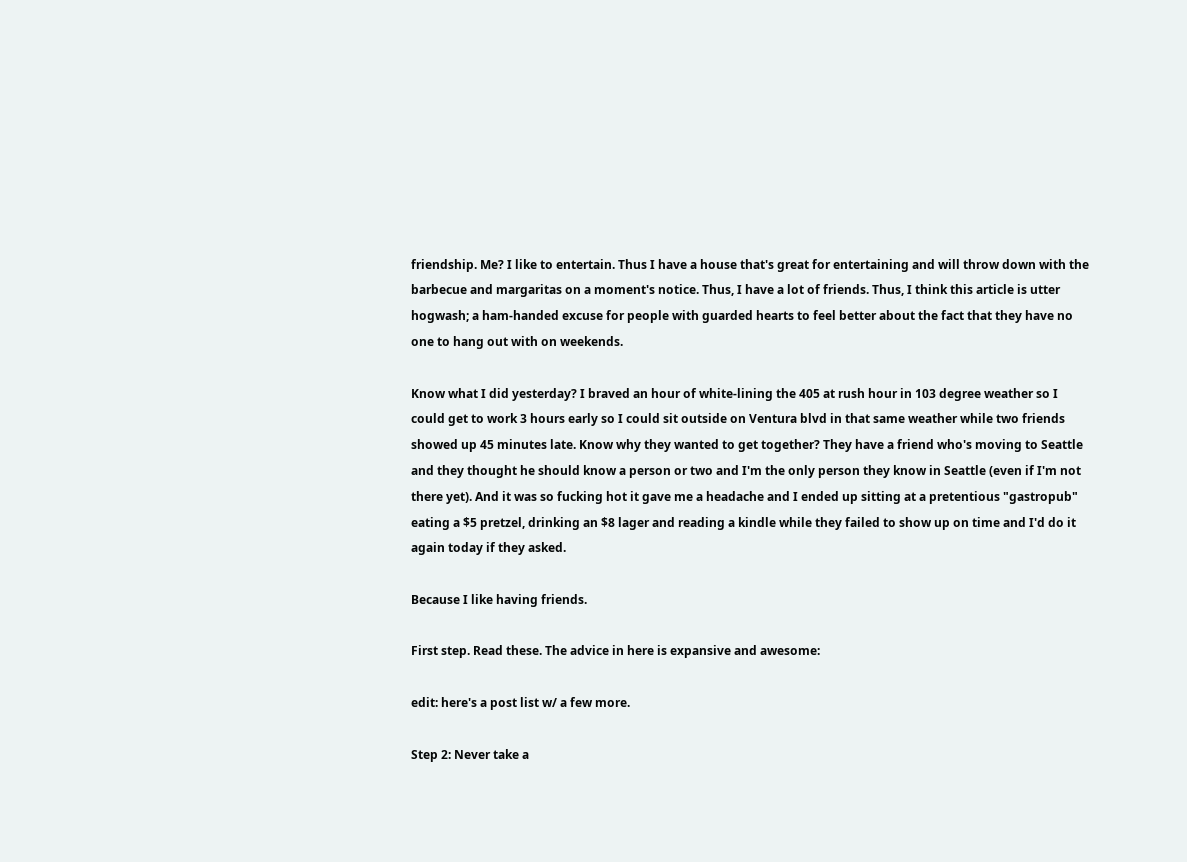friendship. Me? I like to entertain. Thus I have a house that's great for entertaining and will throw down with the barbecue and margaritas on a moment's notice. Thus, I have a lot of friends. Thus, I think this article is utter hogwash; a ham-handed excuse for people with guarded hearts to feel better about the fact that they have no one to hang out with on weekends.

Know what I did yesterday? I braved an hour of white-lining the 405 at rush hour in 103 degree weather so I could get to work 3 hours early so I could sit outside on Ventura blvd in that same weather while two friends showed up 45 minutes late. Know why they wanted to get together? They have a friend who's moving to Seattle and they thought he should know a person or two and I'm the only person they know in Seattle (even if I'm not there yet). And it was so fucking hot it gave me a headache and I ended up sitting at a pretentious "gastropub" eating a $5 pretzel, drinking an $8 lager and reading a kindle while they failed to show up on time and I'd do it again today if they asked.

Because I like having friends.

First step. Read these. The advice in here is expansive and awesome:

edit: here's a post list w/ a few more.

Step 2: Never take a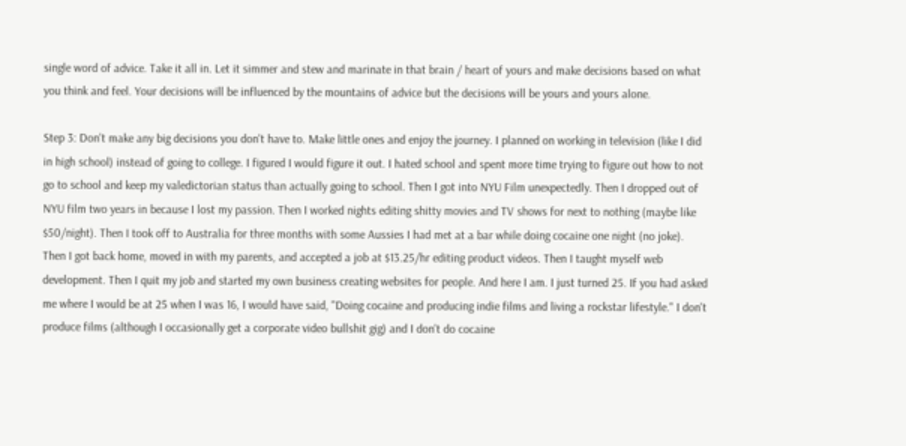single word of advice. Take it all in. Let it simmer and stew and marinate in that brain / heart of yours and make decisions based on what you think and feel. Your decisions will be influenced by the mountains of advice but the decisions will be yours and yours alone.

Step 3: Don't make any big decisions you don't have to. Make little ones and enjoy the journey. I planned on working in television (like I did in high school) instead of going to college. I figured I would figure it out. I hated school and spent more time trying to figure out how to not go to school and keep my valedictorian status than actually going to school. Then I got into NYU Film unexpectedly. Then I dropped out of NYU film two years in because I lost my passion. Then I worked nights editing shitty movies and TV shows for next to nothing (maybe like $50/night). Then I took off to Australia for three months with some Aussies I had met at a bar while doing cocaine one night (no joke). Then I got back home, moved in with my parents, and accepted a job at $13.25/hr editing product videos. Then I taught myself web development. Then I quit my job and started my own business creating websites for people. And here I am. I just turned 25. If you had asked me where I would be at 25 when I was 16, I would have said, "Doing cocaine and producing indie films and living a rockstar lifestyle." I don't produce films (although I occasionally get a corporate video bullshit gig) and I don't do cocaine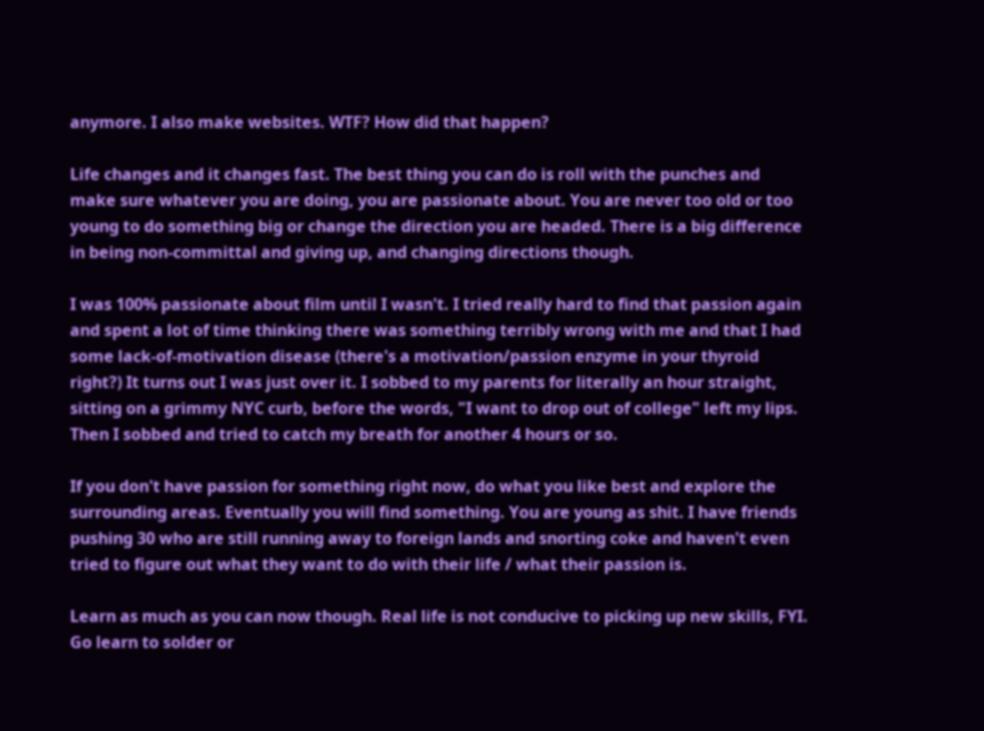anymore. I also make websites. WTF? How did that happen?

Life changes and it changes fast. The best thing you can do is roll with the punches and make sure whatever you are doing, you are passionate about. You are never too old or too young to do something big or change the direction you are headed. There is a big difference in being non-committal and giving up, and changing directions though.

I was 100% passionate about film until I wasn't. I tried really hard to find that passion again and spent a lot of time thinking there was something terribly wrong with me and that I had some lack-of-motivation disease (there's a motivation/passion enzyme in your thyroid right?) It turns out I was just over it. I sobbed to my parents for literally an hour straight, sitting on a grimmy NYC curb, before the words, "I want to drop out of college" left my lips. Then I sobbed and tried to catch my breath for another 4 hours or so.

If you don't have passion for something right now, do what you like best and explore the surrounding areas. Eventually you will find something. You are young as shit. I have friends pushing 30 who are still running away to foreign lands and snorting coke and haven't even tried to figure out what they want to do with their life / what their passion is.

Learn as much as you can now though. Real life is not conducive to picking up new skills, FYI. Go learn to solder or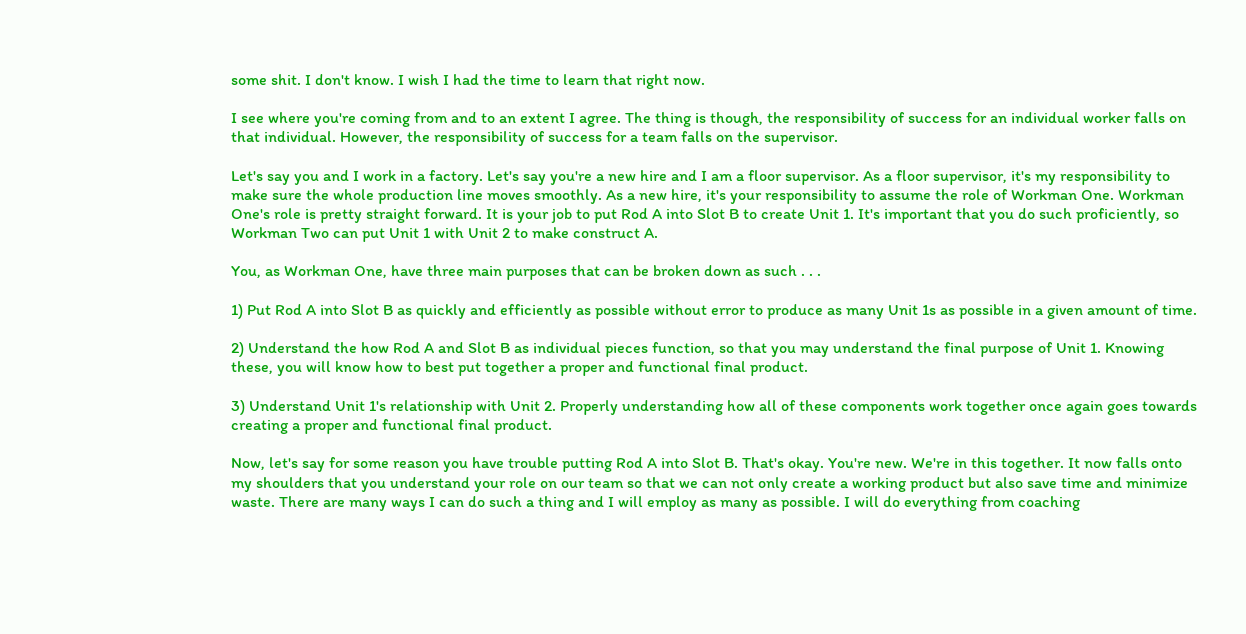some shit. I don't know. I wish I had the time to learn that right now.

I see where you're coming from and to an extent I agree. The thing is though, the responsibility of success for an individual worker falls on that individual. However, the responsibility of success for a team falls on the supervisor.

Let's say you and I work in a factory. Let's say you're a new hire and I am a floor supervisor. As a floor supervisor, it's my responsibility to make sure the whole production line moves smoothly. As a new hire, it's your responsibility to assume the role of Workman One. Workman One's role is pretty straight forward. It is your job to put Rod A into Slot B to create Unit 1. It's important that you do such proficiently, so Workman Two can put Unit 1 with Unit 2 to make construct A.

You, as Workman One, have three main purposes that can be broken down as such . . .

1) Put Rod A into Slot B as quickly and efficiently as possible without error to produce as many Unit 1s as possible in a given amount of time.

2) Understand the how Rod A and Slot B as individual pieces function, so that you may understand the final purpose of Unit 1. Knowing these, you will know how to best put together a proper and functional final product.

3) Understand Unit 1's relationship with Unit 2. Properly understanding how all of these components work together once again goes towards creating a proper and functional final product.

Now, let's say for some reason you have trouble putting Rod A into Slot B. That's okay. You're new. We're in this together. It now falls onto my shoulders that you understand your role on our team so that we can not only create a working product but also save time and minimize waste. There are many ways I can do such a thing and I will employ as many as possible. I will do everything from coaching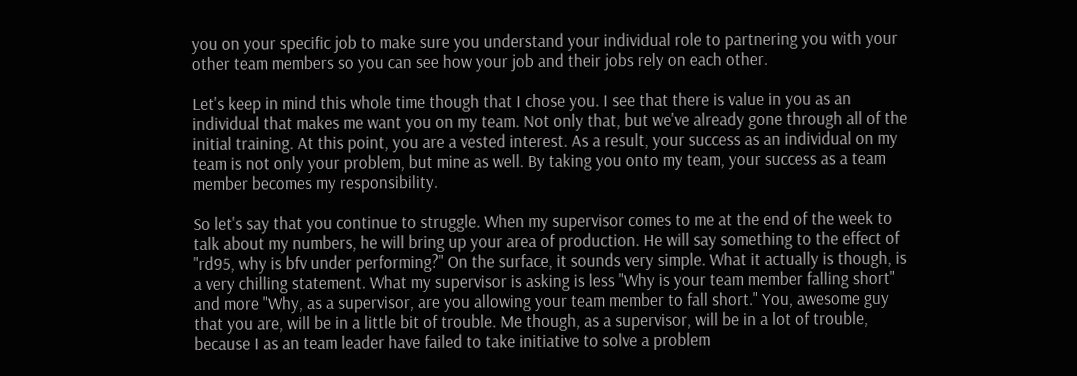you on your specific job to make sure you understand your individual role to partnering you with your other team members so you can see how your job and their jobs rely on each other.

Let's keep in mind this whole time though that I chose you. I see that there is value in you as an individual that makes me want you on my team. Not only that, but we've already gone through all of the initial training. At this point, you are a vested interest. As a result, your success as an individual on my team is not only your problem, but mine as well. By taking you onto my team, your success as a team member becomes my responsibility.

So let's say that you continue to struggle. When my supervisor comes to me at the end of the week to talk about my numbers, he will bring up your area of production. He will say something to the effect of "rd95, why is bfv under performing?" On the surface, it sounds very simple. What it actually is though, is a very chilling statement. What my supervisor is asking is less "Why is your team member falling short" and more "Why, as a supervisor, are you allowing your team member to fall short." You, awesome guy that you are, will be in a little bit of trouble. Me though, as a supervisor, will be in a lot of trouble, because I as an team leader have failed to take initiative to solve a problem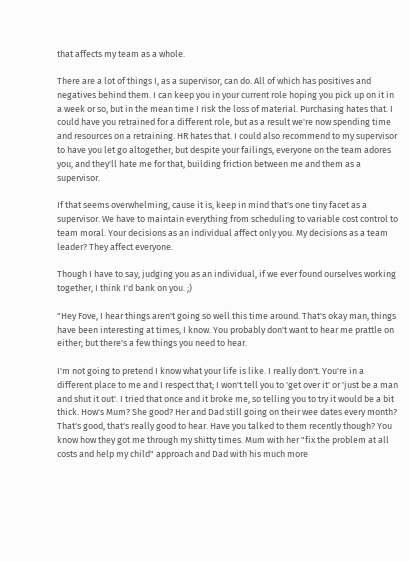that affects my team as a whole.

There are a lot of things I, as a supervisor, can do. All of which has positives and negatives behind them. I can keep you in your current role hoping you pick up on it in a week or so, but in the mean time I risk the loss of material. Purchasing hates that. I could have you retrained for a different role, but as a result we're now spending time and resources on a retraining. HR hates that. I could also recommend to my supervisor to have you let go altogether, but despite your failings, everyone on the team adores you, and they'll hate me for that, building friction between me and them as a supervisor.

If that seems overwhelming, cause it is, keep in mind that's one tiny facet as a supervisor. We have to maintain everything from scheduling to variable cost control to team moral. Your decisions as an individual affect only you. My decisions as a team leader? They affect everyone.

Though I have to say, judging you as an individual, if we ever found ourselves working together, I think I'd bank on you. ;)

"Hey Fove, I hear things aren't going so well this time around. That's okay man, things have been interesting at times, I know. You probably don't want to hear me prattle on either; but there's a few things you need to hear.

I'm not going to pretend I know what your life is like. I really don't. You're in a different place to me and I respect that; I won't tell you to 'get over it' or 'just be a man and shut it out'. I tried that once and it broke me, so telling you to try it would be a bit thick. How's Mum? She good? Her and Dad still going on their wee dates every month? That's good, that's really good to hear. Have you talked to them recently though? You know how they got me through my shitty times. Mum with her "fix the problem at all costs and help my child" approach and Dad with his much more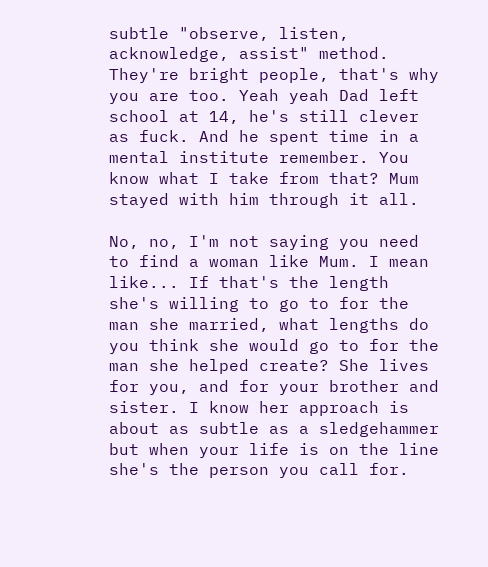subtle "observe, listen, acknowledge, assist" method. They're bright people, that's why you are too. Yeah yeah Dad left school at 14, he's still clever as fuck. And he spent time in a mental institute remember. You know what I take from that? Mum stayed with him through it all.

No, no, I'm not saying you need to find a woman like Mum. I mean like... If that's the length she's willing to go to for the man she married, what lengths do you think she would go to for the man she helped create? She lives for you, and for your brother and sister. I know her approach is about as subtle as a sledgehammer but when your life is on the line she's the person you call for.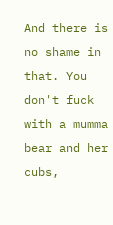And there is no shame in that. You don't fuck with a mumma bear and her cubs,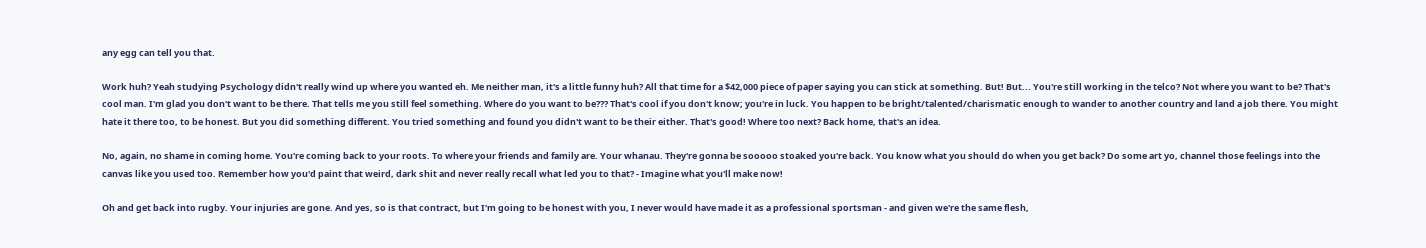any egg can tell you that.

Work huh? Yeah studying Psychology didn't really wind up where you wanted eh. Me neither man, it's a little funny huh? All that time for a $42,000 piece of paper saying you can stick at something. But! But... You're still working in the telco? Not where you want to be? That's cool man. I'm glad you don't want to be there. That tells me you still feel something. Where do you want to be??? That's cool if you don't know; you're in luck. You happen to be bright/talented/charismatic enough to wander to another country and land a job there. You might hate it there too, to be honest. But you did something different. You tried something and found you didn't want to be their either. That's good! Where too next? Back home, that's an idea.

No, again, no shame in coming home. You're coming back to your roots. To where your friends and family are. Your whanau. They're gonna be sooooo stoaked you're back. You know what you should do when you get back? Do some art yo, channel those feelings into the canvas like you used too. Remember how you'd paint that weird, dark shit and never really recall what led you to that? - Imagine what you'll make now!

Oh and get back into rugby. Your injuries are gone. And yes, so is that contract, but I'm going to be honest with you, I never would have made it as a professional sportsman - and given we're the same flesh,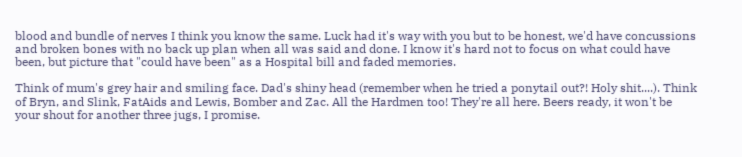blood and bundle of nerves I think you know the same. Luck had it's way with you but to be honest, we'd have concussions and broken bones with no back up plan when all was said and done. I know it's hard not to focus on what could have been, but picture that "could have been" as a Hospital bill and faded memories.

Think of mum's grey hair and smiling face. Dad's shiny head (remember when he tried a ponytail out?! Holy shit....). Think of Bryn, and Slink, FatAids and Lewis, Bomber and Zac. All the Hardmen too! They're all here. Beers ready, it won't be your shout for another three jugs, I promise.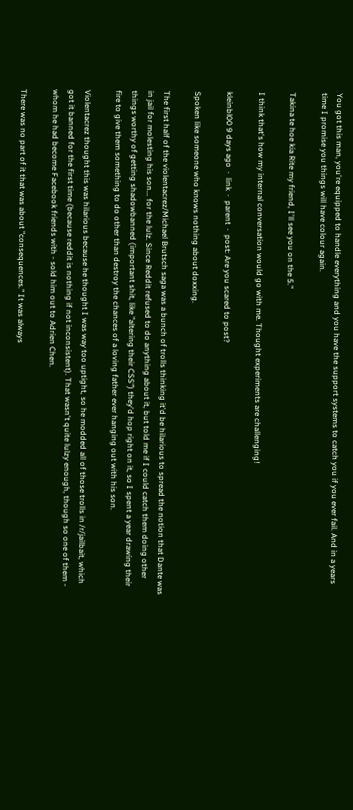You got this man, you're equipped to handle everything and you have the support systems to catch you if you ever fail. And in a years time I promise you things will have colour again.

Takina te hoe kia Rite my friend, I'll see you on the 5."

I think that's how my internal conversation would go with me. Thought experiments are challenging!

kleinbl00 9 days ago  ·  link  ·  parent  ·  post: Are you scared to post?

Spoken like someone who knows nothing about doxxing.

The first half of the violentacrez/Michael Brutsch saga was a bunch of trolls thinking it'd be hilarious to spread the notion that Dante was in jail for molesting his son... for the lulz. Since Reddit refused to do anything about it, but told me if I could catch them doing other things worthy of getting shadowbanned (important shit, like "altering their CSS") they'd hop right on it, so I spent a year drawing their fire to give them something to do other than destroy the chances of a loving father ever hanging out with his son.

Violentacrez thought this was hilarious because he thought I was way too uptight, so he modded all of those trolls in /r/jailbait, which got it banned for the first time (because reddit is nothing if not inconsistent). That wasn't quite lulzy enough, though so one of them - whom he had become Facebook friends with - sold him out to Adrien Chen.

There was no part of it that was about "consequences." It was always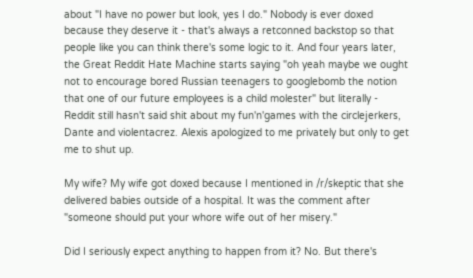about "I have no power but look, yes I do." Nobody is ever doxed because they deserve it - that's always a retconned backstop so that people like you can think there's some logic to it. And four years later, the Great Reddit Hate Machine starts saying "oh yeah maybe we ought not to encourage bored Russian teenagers to googlebomb the notion that one of our future employees is a child molester" but literally - Reddit still hasn't said shit about my fun'n'games with the circlejerkers, Dante and violentacrez. Alexis apologized to me privately but only to get me to shut up.

My wife? My wife got doxed because I mentioned in /r/skeptic that she delivered babies outside of a hospital. It was the comment after "someone should put your whore wife out of her misery."

Did I seriously expect anything to happen from it? No. But there's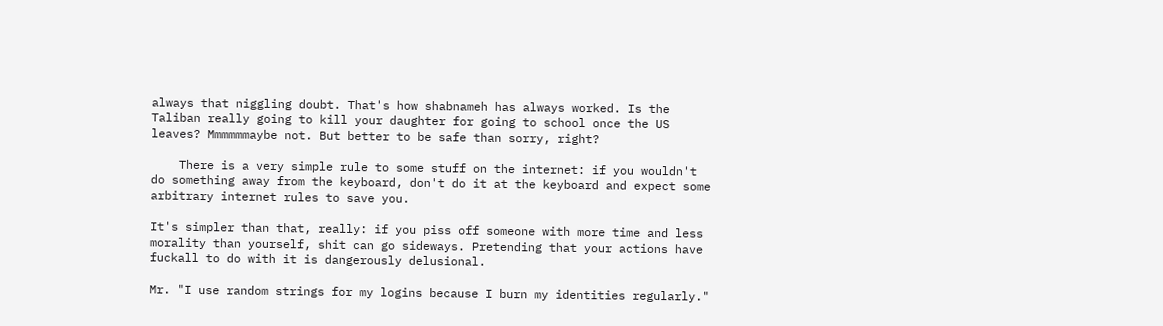always that niggling doubt. That's how shabnameh has always worked. Is the Taliban really going to kill your daughter for going to school once the US leaves? Mmmmmmaybe not. But better to be safe than sorry, right?

    There is a very simple rule to some stuff on the internet: if you wouldn't do something away from the keyboard, don't do it at the keyboard and expect some arbitrary internet rules to save you.

It's simpler than that, really: if you piss off someone with more time and less morality than yourself, shit can go sideways. Pretending that your actions have fuckall to do with it is dangerously delusional.

Mr. "I use random strings for my logins because I burn my identities regularly."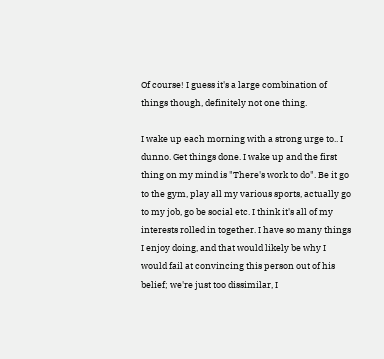Of course! I guess it's a large combination of things though, definitely not one thing.

I wake up each morning with a strong urge to.. I dunno. Get things done. I wake up and the first thing on my mind is "There's work to do". Be it go to the gym, play all my various sports, actually go to my job, go be social etc. I think it's all of my interests rolled in together. I have so many things I enjoy doing, and that would likely be why I would fail at convincing this person out of his belief; we're just too dissimilar, I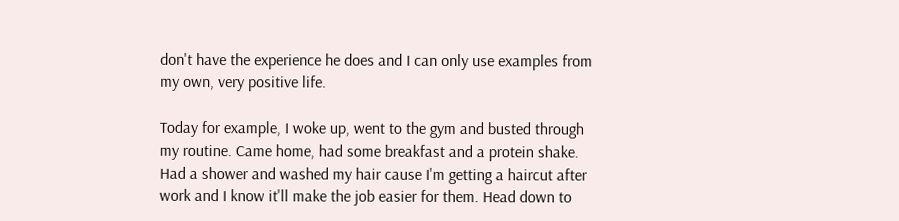don't have the experience he does and I can only use examples from my own, very positive life.

Today for example, I woke up, went to the gym and busted through my routine. Came home, had some breakfast and a protein shake. Had a shower and washed my hair cause I'm getting a haircut after work and I know it'll make the job easier for them. Head down to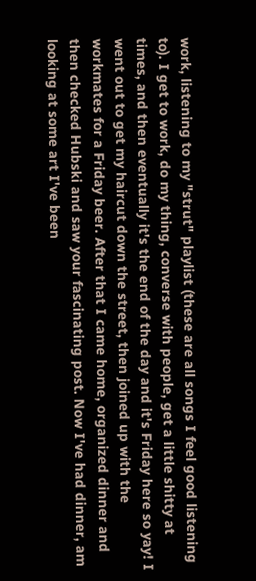work, listening to my "strut" playlist (these are all songs I feel good listening to). I get to work, do my thing, converse with people, get a little shitty at times, and then eventually it's the end of the day and it's Friday here so yay! I went out to get my haircut down the street, then joined up with the workmates for a Friday beer. After that I came home, organized dinner and then checked Hubski and saw your fascinating post. Now I've had dinner, am looking at some art I've been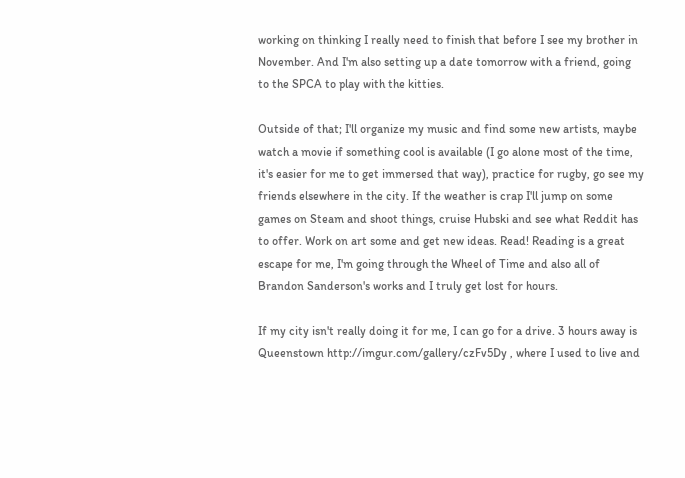working on thinking I really need to finish that before I see my brother in November. And I'm also setting up a date tomorrow with a friend, going to the SPCA to play with the kitties.

Outside of that; I'll organize my music and find some new artists, maybe watch a movie if something cool is available (I go alone most of the time, it's easier for me to get immersed that way), practice for rugby, go see my friends elsewhere in the city. If the weather is crap I'll jump on some games on Steam and shoot things, cruise Hubski and see what Reddit has to offer. Work on art some and get new ideas. Read! Reading is a great escape for me, I'm going through the Wheel of Time and also all of Brandon Sanderson's works and I truly get lost for hours.

If my city isn't really doing it for me, I can go for a drive. 3 hours away is Queenstown http://imgur.com/gallery/czFv5Dy , where I used to live and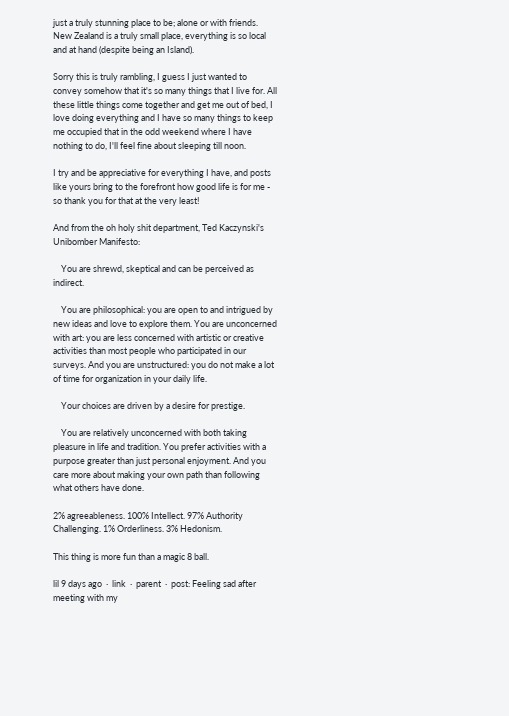just a truly stunning place to be; alone or with friends. New Zealand is a truly small place, everything is so local and at hand (despite being an Island).

Sorry this is truly rambling, I guess I just wanted to convey somehow that it's so many things that I live for. All these little things come together and get me out of bed, I love doing everything and I have so many things to keep me occupied that in the odd weekend where I have nothing to do, I'll feel fine about sleeping till noon.

I try and be appreciative for everything I have, and posts like yours bring to the forefront how good life is for me - so thank you for that at the very least!

And from the oh holy shit department, Ted Kaczynski's Unibomber Manifesto:

    You are shrewd, skeptical and can be perceived as indirect.

    You are philosophical: you are open to and intrigued by new ideas and love to explore them. You are unconcerned with art: you are less concerned with artistic or creative activities than most people who participated in our surveys. And you are unstructured: you do not make a lot of time for organization in your daily life.

    Your choices are driven by a desire for prestige.

    You are relatively unconcerned with both taking pleasure in life and tradition. You prefer activities with a purpose greater than just personal enjoyment. And you care more about making your own path than following what others have done.

2% agreeableness. 100% Intellect. 97% Authority Challenging. 1% Orderliness. 3% Hedonism.

This thing is more fun than a magic 8 ball.

lil 9 days ago  ·  link  ·  parent  ·  post: Feeling sad after meeting with my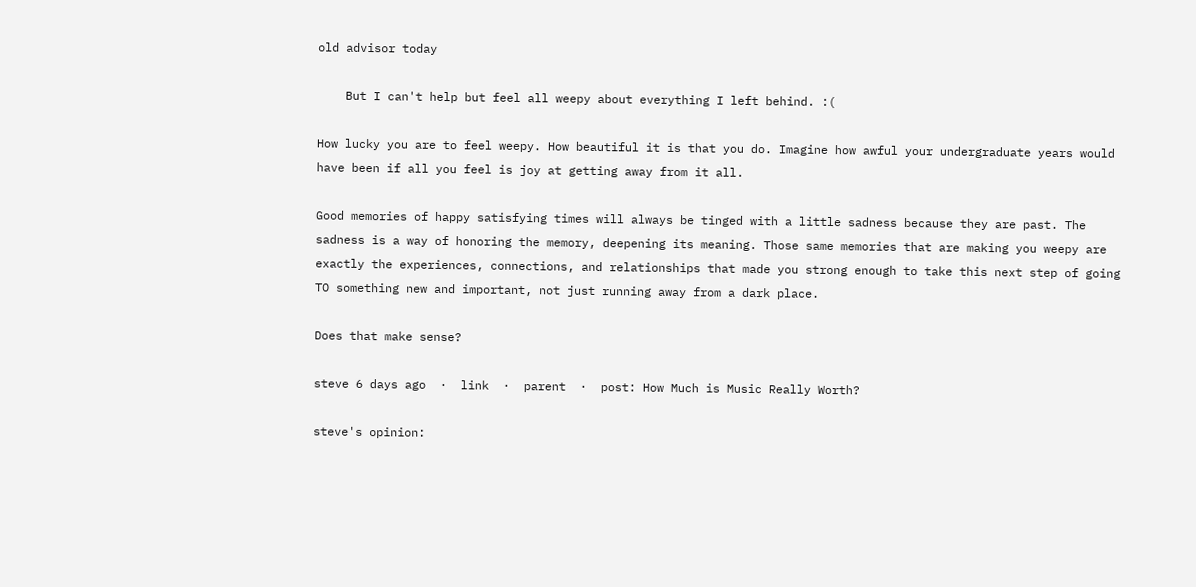old advisor today

    But I can't help but feel all weepy about everything I left behind. :(

How lucky you are to feel weepy. How beautiful it is that you do. Imagine how awful your undergraduate years would have been if all you feel is joy at getting away from it all.

Good memories of happy satisfying times will always be tinged with a little sadness because they are past. The sadness is a way of honoring the memory, deepening its meaning. Those same memories that are making you weepy are exactly the experiences, connections, and relationships that made you strong enough to take this next step of going TO something new and important, not just running away from a dark place.

Does that make sense?

steve 6 days ago  ·  link  ·  parent  ·  post: How Much is Music Really Worth?

steve's opinion: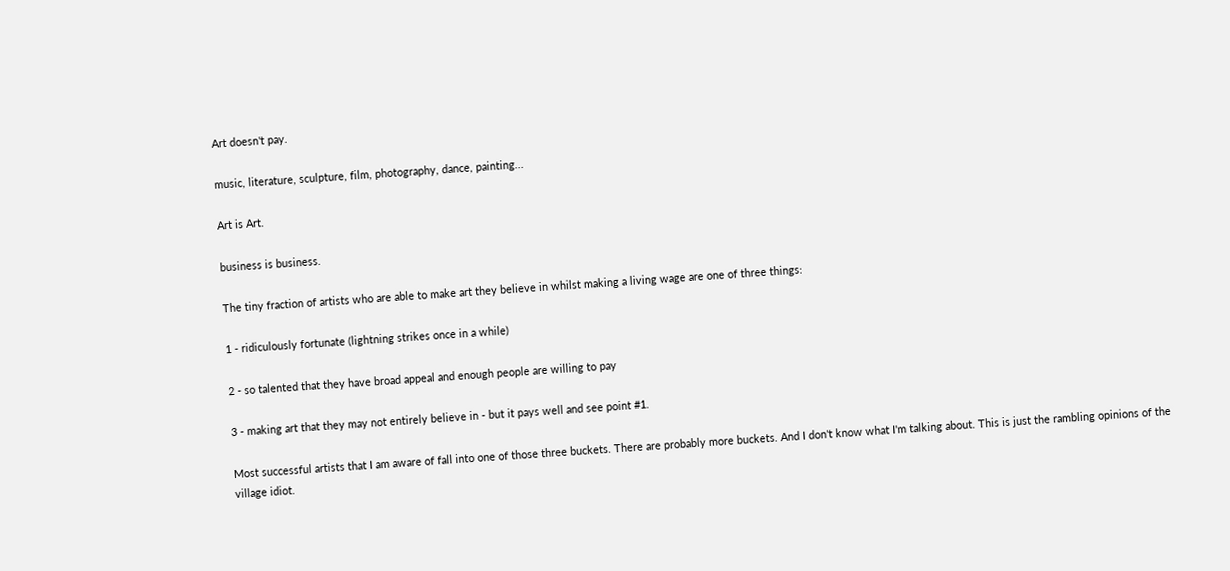Art doesn't pay.

music, literature, sculpture, film, photography, dance, painting...

Art is Art.

business is business.

The tiny fraction of artists who are able to make art they believe in whilst making a living wage are one of three things:

1 - ridiculously fortunate (lightning strikes once in a while)

2 - so talented that they have broad appeal and enough people are willing to pay

3 - making art that they may not entirely believe in - but it pays well and see point #1.

Most successful artists that I am aware of fall into one of those three buckets. There are probably more buckets. And I don't know what I'm talking about. This is just the rambling opinions of the village idiot.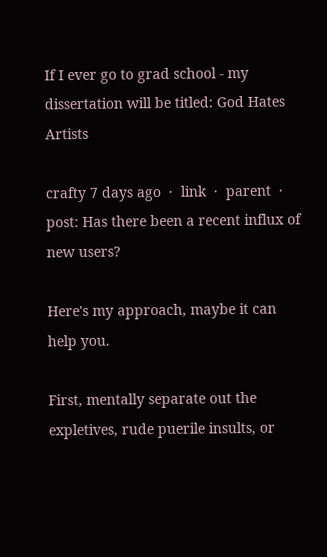If I ever go to grad school - my dissertation will be titled: God Hates Artists

crafty 7 days ago  ·  link  ·  parent  ·  post: Has there been a recent influx of new users?

Here's my approach, maybe it can help you.

First, mentally separate out the expletives, rude puerile insults, or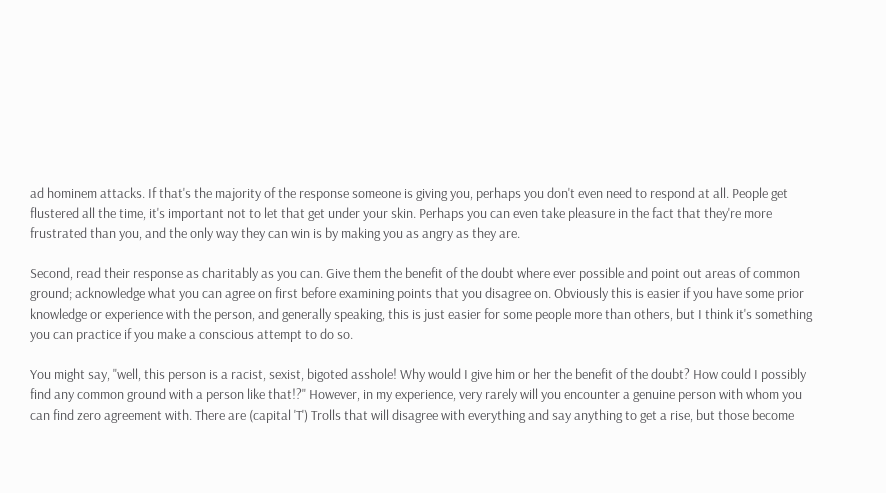ad hominem attacks. If that's the majority of the response someone is giving you, perhaps you don't even need to respond at all. People get flustered all the time, it's important not to let that get under your skin. Perhaps you can even take pleasure in the fact that they're more frustrated than you, and the only way they can win is by making you as angry as they are.

Second, read their response as charitably as you can. Give them the benefit of the doubt where ever possible and point out areas of common ground; acknowledge what you can agree on first before examining points that you disagree on. Obviously this is easier if you have some prior knowledge or experience with the person, and generally speaking, this is just easier for some people more than others, but I think it's something you can practice if you make a conscious attempt to do so.

You might say, "well, this person is a racist, sexist, bigoted asshole! Why would I give him or her the benefit of the doubt? How could I possibly find any common ground with a person like that!?" However, in my experience, very rarely will you encounter a genuine person with whom you can find zero agreement with. There are (capital 'T') Trolls that will disagree with everything and say anything to get a rise, but those become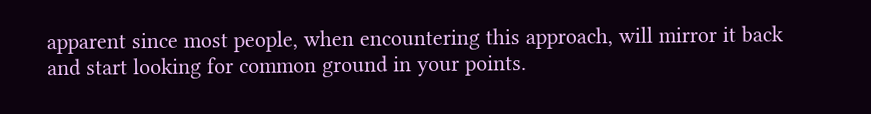apparent since most people, when encountering this approach, will mirror it back and start looking for common ground in your points.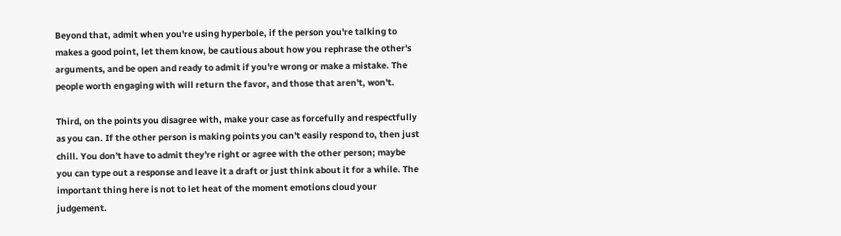Beyond that, admit when you're using hyperbole, if the person you're talking to makes a good point, let them know, be cautious about how you rephrase the other's arguments, and be open and ready to admit if you're wrong or make a mistake. The people worth engaging with will return the favor, and those that aren't, won't.

Third, on the points you disagree with, make your case as forcefully and respectfully as you can. If the other person is making points you can't easily respond to, then just chill. You don't have to admit they're right or agree with the other person; maybe you can type out a response and leave it a draft or just think about it for a while. The important thing here is not to let heat of the moment emotions cloud your judgement.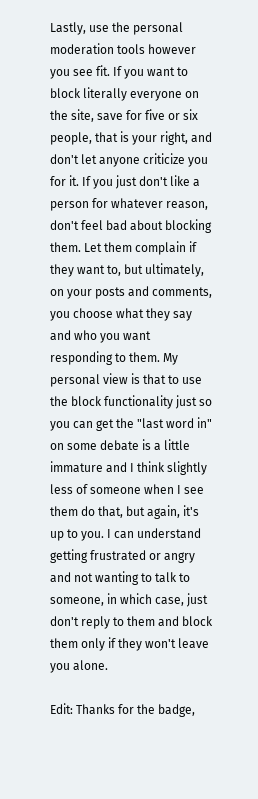Lastly, use the personal moderation tools however you see fit. If you want to block literally everyone on the site, save for five or six people, that is your right, and don't let anyone criticize you for it. If you just don't like a person for whatever reason, don't feel bad about blocking them. Let them complain if they want to, but ultimately, on your posts and comments, you choose what they say and who you want responding to them. My personal view is that to use the block functionality just so you can get the "last word in" on some debate is a little immature and I think slightly less of someone when I see them do that, but again, it's up to you. I can understand getting frustrated or angry and not wanting to talk to someone, in which case, just don't reply to them and block them only if they won't leave you alone.

Edit: Thanks for the badge,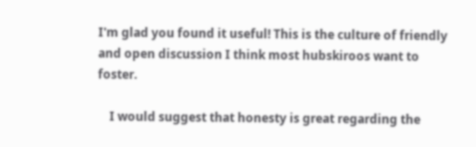I'm glad you found it useful! This is the culture of friendly and open discussion I think most hubskiroos want to foster.

    I would suggest that honesty is great regarding the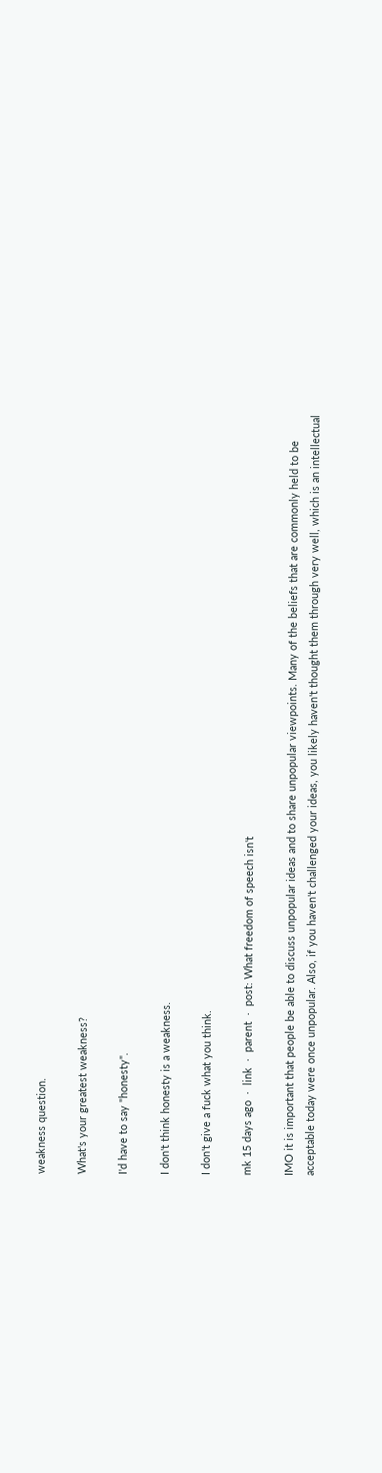weakness question.

What's your greatest weakness?

I'd have to say "honesty".

I don't think honesty is a weakness.

I don't give a fuck what you think.

mk 15 days ago  ·  link  ·  parent  ·  post: What freedom of speech isn't

IMO it is important that people be able to discuss unpopular ideas and to share unpopular viewpoints. Many of the beliefs that are commonly held to be acceptable today were once unpopular. Also, if you haven't challenged your ideas, you likely haven't thought them through very well, which is an intellectual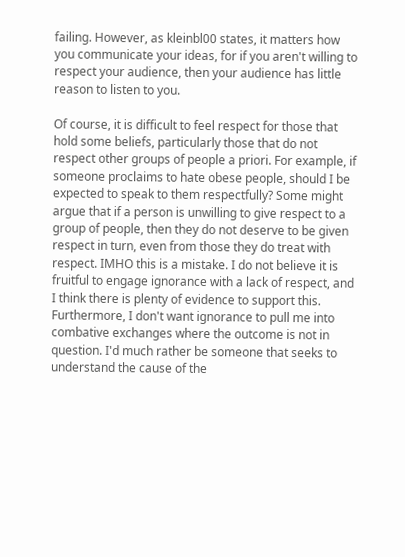failing. However, as kleinbl00 states, it matters how you communicate your ideas, for if you aren't willing to respect your audience, then your audience has little reason to listen to you.

Of course, it is difficult to feel respect for those that hold some beliefs, particularly those that do not respect other groups of people a priori. For example, if someone proclaims to hate obese people, should I be expected to speak to them respectfully? Some might argue that if a person is unwilling to give respect to a group of people, then they do not deserve to be given respect in turn, even from those they do treat with respect. IMHO this is a mistake. I do not believe it is fruitful to engage ignorance with a lack of respect, and I think there is plenty of evidence to support this. Furthermore, I don't want ignorance to pull me into combative exchanges where the outcome is not in question. I'd much rather be someone that seeks to understand the cause of the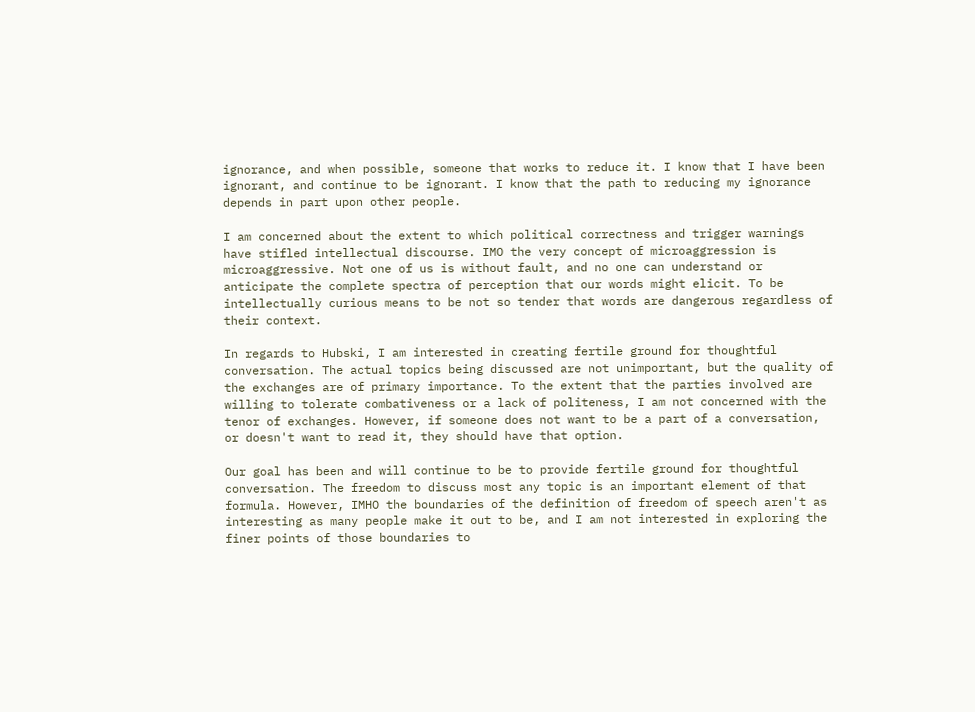ignorance, and when possible, someone that works to reduce it. I know that I have been ignorant, and continue to be ignorant. I know that the path to reducing my ignorance depends in part upon other people.

I am concerned about the extent to which political correctness and trigger warnings have stifled intellectual discourse. IMO the very concept of microaggression is microaggressive. Not one of us is without fault, and no one can understand or anticipate the complete spectra of perception that our words might elicit. To be intellectually curious means to be not so tender that words are dangerous regardless of their context.

In regards to Hubski, I am interested in creating fertile ground for thoughtful conversation. The actual topics being discussed are not unimportant, but the quality of the exchanges are of primary importance. To the extent that the parties involved are willing to tolerate combativeness or a lack of politeness, I am not concerned with the tenor of exchanges. However, if someone does not want to be a part of a conversation, or doesn't want to read it, they should have that option.

Our goal has been and will continue to be to provide fertile ground for thoughtful conversation. The freedom to discuss most any topic is an important element of that formula. However, IMHO the boundaries of the definition of freedom of speech aren't as interesting as many people make it out to be, and I am not interested in exploring the finer points of those boundaries to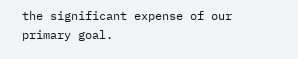the significant expense of our primary goal.